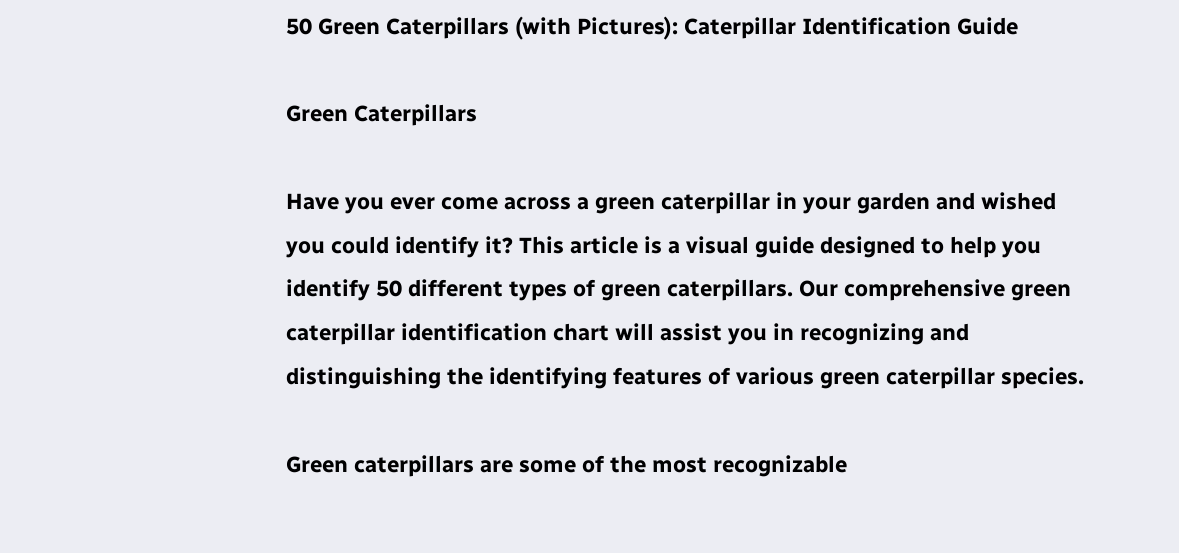50 Green Caterpillars (with Pictures): Caterpillar Identification Guide

Green Caterpillars

Have you ever come across a green caterpillar in your garden and wished you could identify it? This article is a visual guide designed to help you identify 50 different types of green caterpillars. Our comprehensive green caterpillar identification chart will assist you in recognizing and distinguishing the identifying features of various green caterpillar species.

Green caterpillars are some of the most recognizable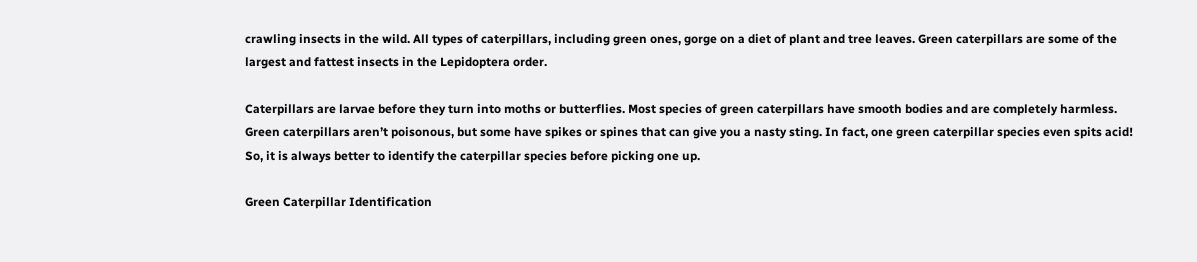crawling insects in the wild. All types of caterpillars, including green ones, gorge on a diet of plant and tree leaves. Green caterpillars are some of the largest and fattest insects in the Lepidoptera order.

Caterpillars are larvae before they turn into moths or butterflies. Most species of green caterpillars have smooth bodies and are completely harmless. Green caterpillars aren’t poisonous, but some have spikes or spines that can give you a nasty sting. In fact, one green caterpillar species even spits acid! So, it is always better to identify the caterpillar species before picking one up.

Green Caterpillar Identification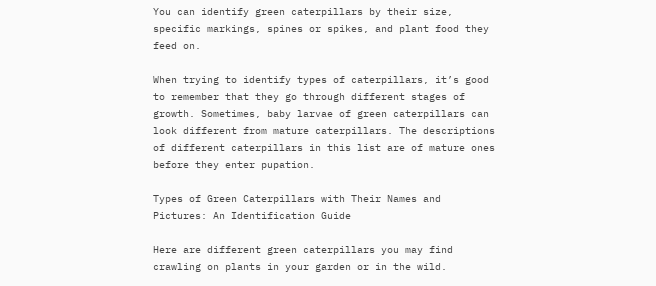You can identify green caterpillars by their size, specific markings, spines or spikes, and plant food they feed on.

When trying to identify types of caterpillars, it’s good to remember that they go through different stages of growth. Sometimes, baby larvae of green caterpillars can look different from mature caterpillars. The descriptions of different caterpillars in this list are of mature ones before they enter pupation.

Types of Green Caterpillars with Their Names and Pictures: An Identification Guide

Here are different green caterpillars you may find crawling on plants in your garden or in the wild.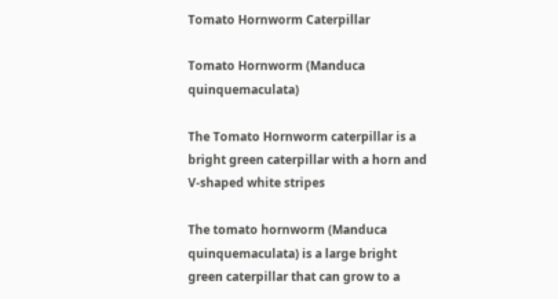Tomato Hornworm Caterpillar

Tomato Hornworm (Manduca quinquemaculata)

The Tomato Hornworm caterpillar is a bright green caterpillar with a horn and V-shaped white stripes

The tomato hornworm (Manduca quinquemaculata) is a large bright green caterpillar that can grow to a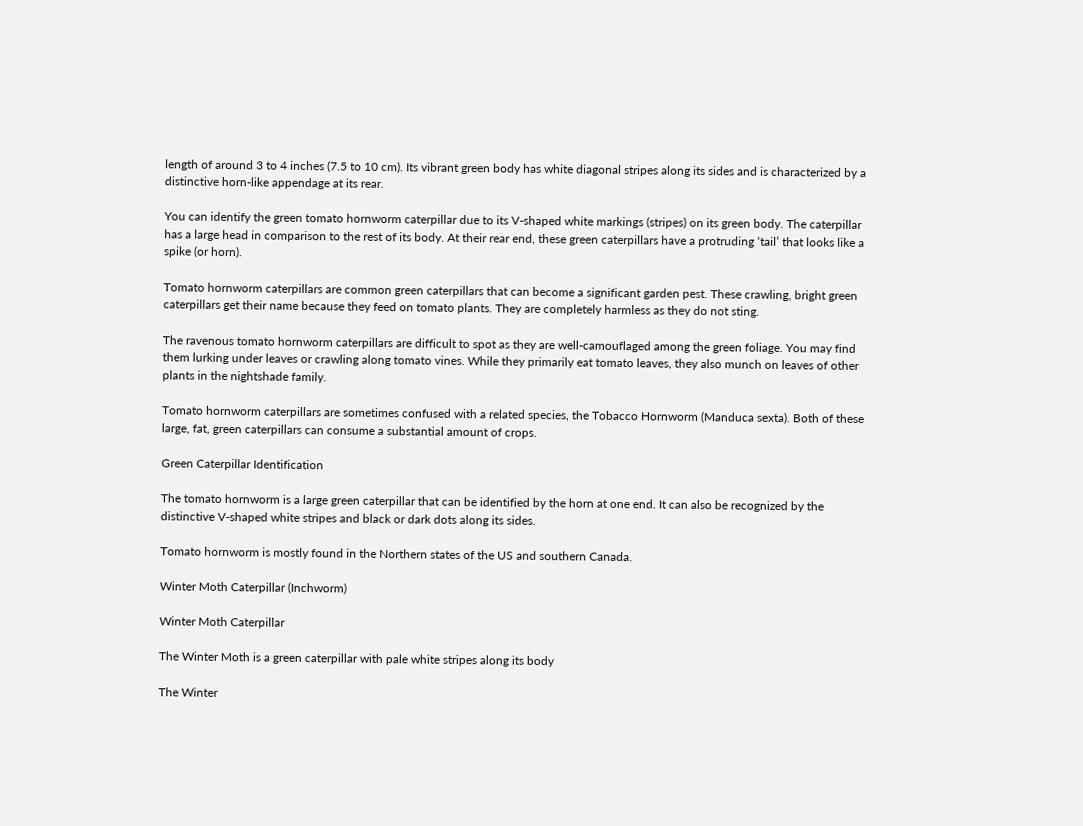length of around 3 to 4 inches (7.5 to 10 cm). Its vibrant green body has white diagonal stripes along its sides and is characterized by a distinctive horn-like appendage at its rear.

You can identify the green tomato hornworm caterpillar due to its V-shaped white markings (stripes) on its green body. The caterpillar has a large head in comparison to the rest of its body. At their rear end, these green caterpillars have a protruding ‘tail’ that looks like a spike (or horn).

Tomato hornworm caterpillars are common green caterpillars that can become a significant garden pest. These crawling, bright green caterpillars get their name because they feed on tomato plants. They are completely harmless as they do not sting.

The ravenous tomato hornworm caterpillars are difficult to spot as they are well-camouflaged among the green foliage. You may find them lurking under leaves or crawling along tomato vines. While they primarily eat tomato leaves, they also munch on leaves of other plants in the nightshade family.

Tomato hornworm caterpillars are sometimes confused with a related species, the Tobacco Hornworm (Manduca sexta). Both of these large, fat, green caterpillars can consume a substantial amount of crops.

Green Caterpillar Identification

The tomato hornworm is a large green caterpillar that can be identified by the horn at one end. It can also be recognized by the distinctive V-shaped white stripes and black or dark dots along its sides.

Tomato hornworm is mostly found in the Northern states of the US and southern Canada.

Winter Moth Caterpillar (Inchworm)

Winter Moth Caterpillar

The Winter Moth is a green caterpillar with pale white stripes along its body

The Winter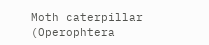Moth caterpillar (Operophtera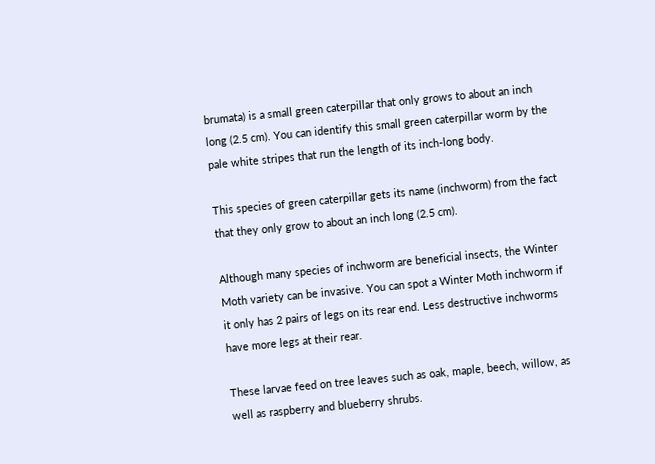brumata) is a small green caterpillar that only grows to about an inch long (2.5 cm). You can identify this small green caterpillar worm by the pale white stripes that run the length of its inch-long body.

This species of green caterpillar gets its name (inchworm) from the fact that they only grow to about an inch long (2.5 cm).

Although many species of inchworm are beneficial insects, the Winter Moth variety can be invasive. You can spot a Winter Moth inchworm if it only has 2 pairs of legs on its rear end. Less destructive inchworms have more legs at their rear.

These larvae feed on tree leaves such as oak, maple, beech, willow, as well as raspberry and blueberry shrubs.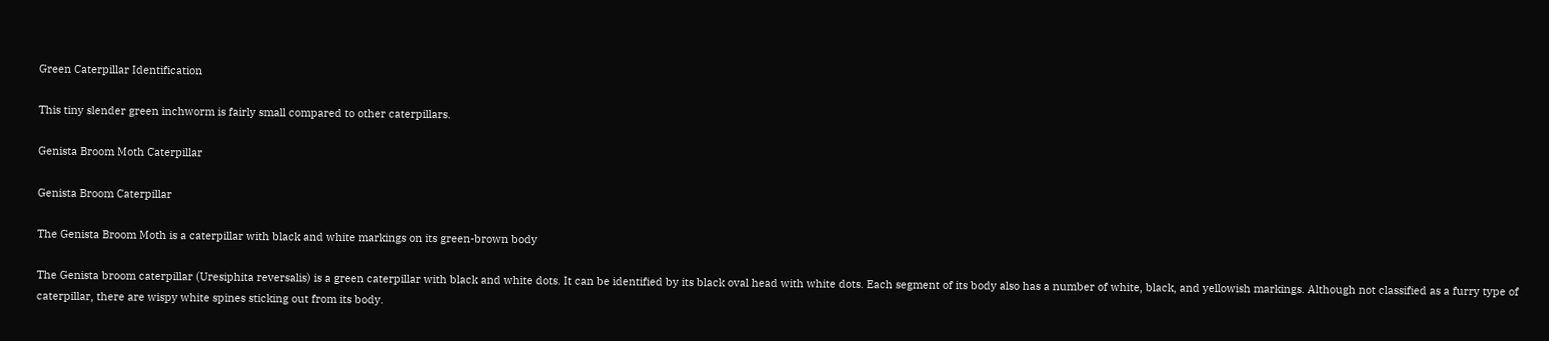Green Caterpillar Identification

This tiny slender green inchworm is fairly small compared to other caterpillars.

Genista Broom Moth Caterpillar

Genista Broom Caterpillar

The Genista Broom Moth is a caterpillar with black and white markings on its green-brown body

The Genista broom caterpillar (Uresiphita reversalis) is a green caterpillar with black and white dots. It can be identified by its black oval head with white dots. Each segment of its body also has a number of white, black, and yellowish markings. Although not classified as a furry type of caterpillar, there are wispy white spines sticking out from its body.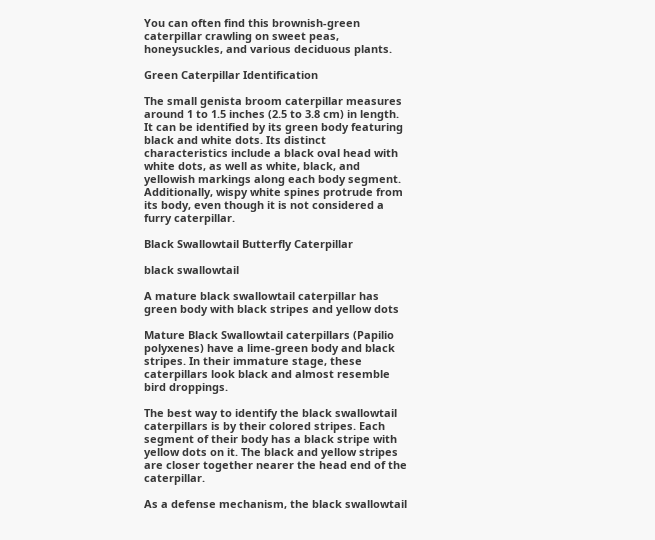You can often find this brownish-green caterpillar crawling on sweet peas, honeysuckles, and various deciduous plants.

Green Caterpillar Identification

The small genista broom caterpillar measures around 1 to 1.5 inches (2.5 to 3.8 cm) in length. It can be identified by its green body featuring black and white dots. Its distinct characteristics include a black oval head with white dots, as well as white, black, and yellowish markings along each body segment. Additionally, wispy white spines protrude from its body, even though it is not considered a furry caterpillar.

Black Swallowtail Butterfly Caterpillar

black swallowtail

A mature black swallowtail caterpillar has green body with black stripes and yellow dots

Mature Black Swallowtail caterpillars (Papilio polyxenes) have a lime-green body and black stripes. In their immature stage, these caterpillars look black and almost resemble bird droppings.

The best way to identify the black swallowtail caterpillars is by their colored stripes. Each segment of their body has a black stripe with yellow dots on it. The black and yellow stripes are closer together nearer the head end of the caterpillar.

As a defense mechanism, the black swallowtail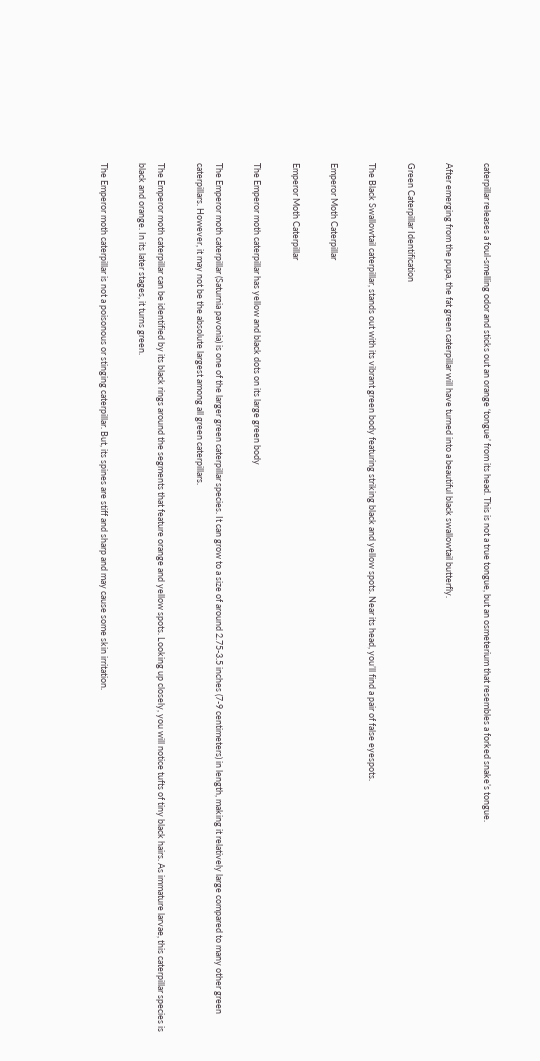caterpillar releases a foul-smelling odor and sticks out an orange ‘tongue’ from its head. This is not a true tongue, but an osmeterium that resembles a forked snake’s tongue.

After emerging from the pupa, the fat green caterpillar will have turned into a beautiful black swallowtail butterfly.

Green Caterpillar Identification

The Black Swallowtail caterpillar, stands out with its vibrant green body featuring striking black and yellow spots. Near its head, you’ll find a pair of false eyespots.

Emperor Moth Caterpillar

Emperor Moth Caterpillar

The Emperor moth caterpillar has yellow and black dots on its large green body

The Emperor moth caterpillar (Saturnia pavonia) is one of the larger green caterpillar species. It can grow to a size of around 2.75-3.5 inches (7-9 centimeters) in length, making it relatively large compared to many other green caterpillars. However, it may not be the absolute largest among all green caterpillars.

The Emperor moth caterpillar can be identified by its black rings around the segments that feature orange and yellow spots. Looking up closely, you will notice tufts of tiny black hairs. As immature larvae, this caterpillar species is black and orange. In its later stages, it turns green.

The Emperor moth caterpillar is not a poisonous or stinging caterpillar. But, its spines are stiff and sharp and may cause some skin irritation.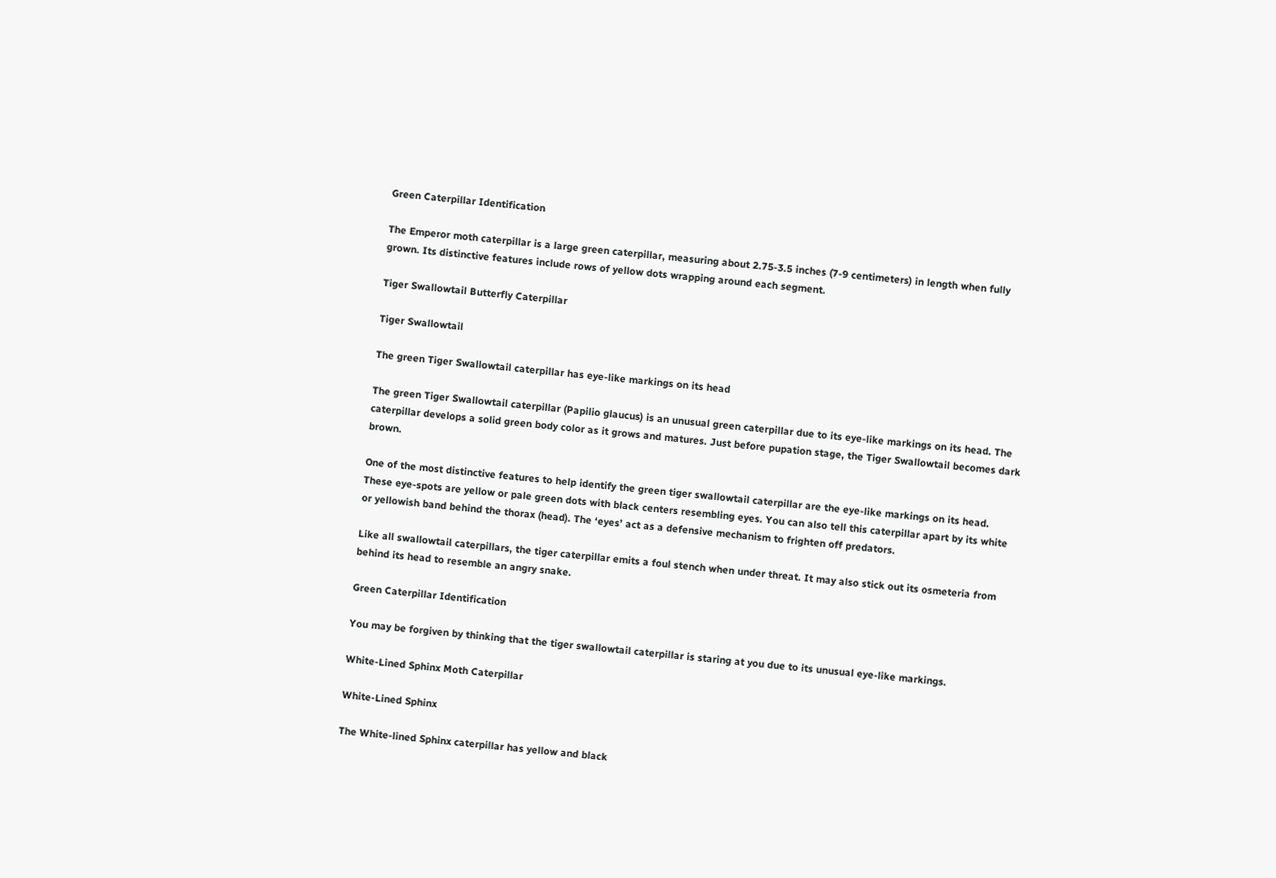Green Caterpillar Identification

The Emperor moth caterpillar is a large green caterpillar, measuring about 2.75-3.5 inches (7-9 centimeters) in length when fully grown. Its distinctive features include rows of yellow dots wrapping around each segment.

Tiger Swallowtail Butterfly Caterpillar

Tiger Swallowtail

The green Tiger Swallowtail caterpillar has eye-like markings on its head

The green Tiger Swallowtail caterpillar (Papilio glaucus) is an unusual green caterpillar due to its eye-like markings on its head. The caterpillar develops a solid green body color as it grows and matures. Just before pupation stage, the Tiger Swallowtail becomes dark brown.

One of the most distinctive features to help identify the green tiger swallowtail caterpillar are the eye-like markings on its head. These eye-spots are yellow or pale green dots with black centers resembling eyes. You can also tell this caterpillar apart by its white or yellowish band behind the thorax (head). The ‘eyes’ act as a defensive mechanism to frighten off predators.

Like all swallowtail caterpillars, the tiger caterpillar emits a foul stench when under threat. It may also stick out its osmeteria from behind its head to resemble an angry snake.

Green Caterpillar Identification

You may be forgiven by thinking that the tiger swallowtail caterpillar is staring at you due to its unusual eye-like markings.

White-Lined Sphinx Moth Caterpillar

White-Lined Sphinx

The White-lined Sphinx caterpillar has yellow and black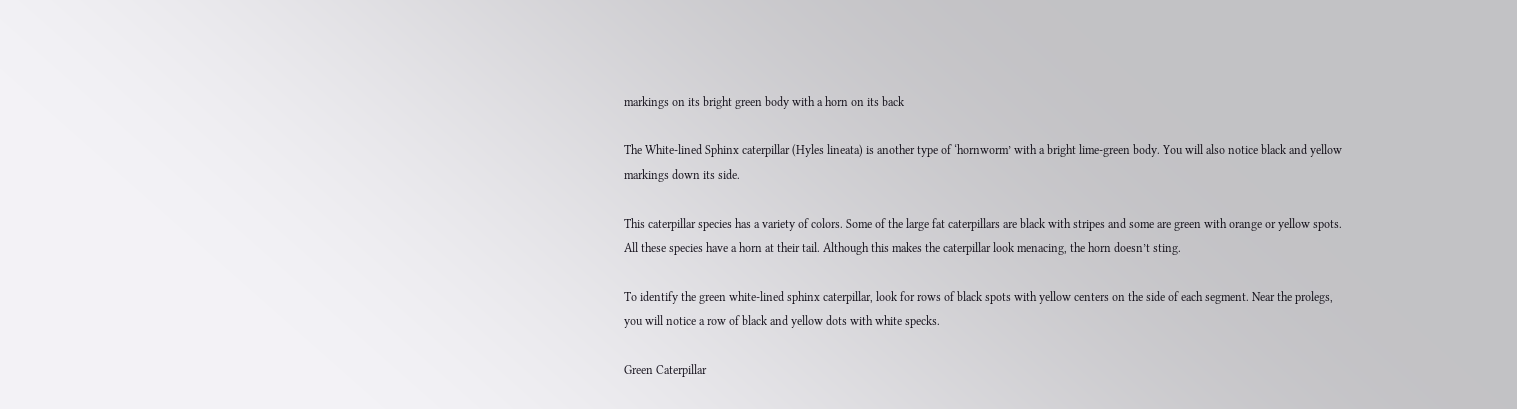markings on its bright green body with a horn on its back

The White-lined Sphinx caterpillar (Hyles lineata) is another type of ‘hornworm’ with a bright lime-green body. You will also notice black and yellow markings down its side.

This caterpillar species has a variety of colors. Some of the large fat caterpillars are black with stripes and some are green with orange or yellow spots. All these species have a horn at their tail. Although this makes the caterpillar look menacing, the horn doesn’t sting.

To identify the green white-lined sphinx caterpillar, look for rows of black spots with yellow centers on the side of each segment. Near the prolegs, you will notice a row of black and yellow dots with white specks.

Green Caterpillar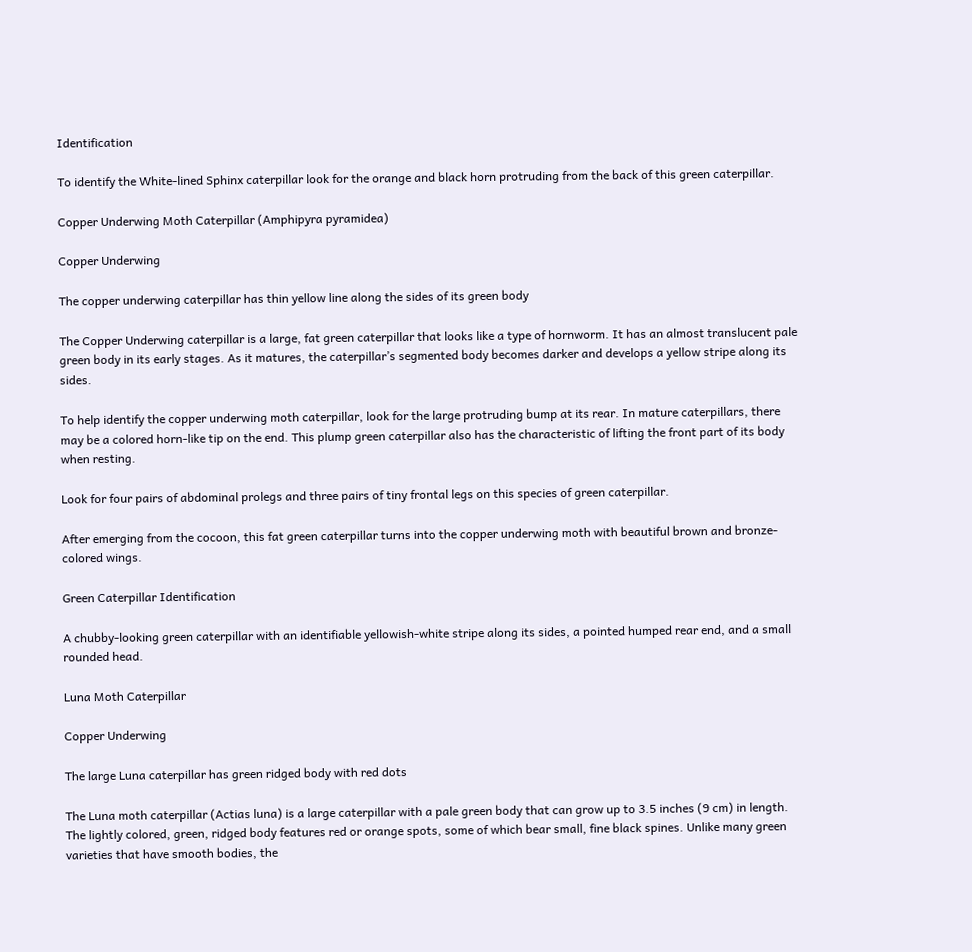Identification

To identify the White-lined Sphinx caterpillar look for the orange and black horn protruding from the back of this green caterpillar.

Copper Underwing Moth Caterpillar (Amphipyra pyramidea)

Copper Underwing

The copper underwing caterpillar has thin yellow line along the sides of its green body

The Copper Underwing caterpillar is a large, fat green caterpillar that looks like a type of hornworm. It has an almost translucent pale green body in its early stages. As it matures, the caterpillar’s segmented body becomes darker and develops a yellow stripe along its sides.

To help identify the copper underwing moth caterpillar, look for the large protruding bump at its rear. In mature caterpillars, there may be a colored horn-like tip on the end. This plump green caterpillar also has the characteristic of lifting the front part of its body when resting.

Look for four pairs of abdominal prolegs and three pairs of tiny frontal legs on this species of green caterpillar.

After emerging from the cocoon, this fat green caterpillar turns into the copper underwing moth with beautiful brown and bronze-colored wings.

Green Caterpillar Identification

A chubby-looking green caterpillar with an identifiable yellowish-white stripe along its sides, a pointed humped rear end, and a small rounded head.

Luna Moth Caterpillar

Copper Underwing

The large Luna caterpillar has green ridged body with red dots

The Luna moth caterpillar (Actias luna) is a large caterpillar with a pale green body that can grow up to 3.5 inches (9 cm) in length. The lightly colored, green, ridged body features red or orange spots, some of which bear small, fine black spines. Unlike many green varieties that have smooth bodies, the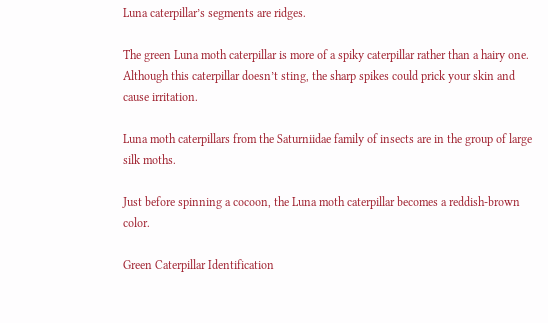Luna caterpillar’s segments are ridges.

The green Luna moth caterpillar is more of a spiky caterpillar rather than a hairy one. Although this caterpillar doesn’t sting, the sharp spikes could prick your skin and cause irritation.

Luna moth caterpillars from the Saturniidae family of insects are in the group of large silk moths.

Just before spinning a cocoon, the Luna moth caterpillar becomes a reddish-brown color.

Green Caterpillar Identification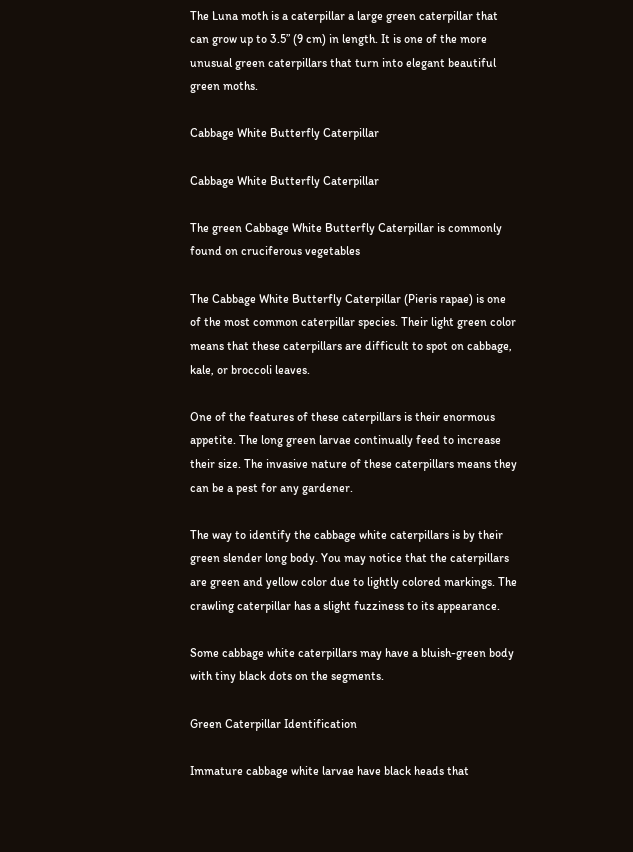The Luna moth is a caterpillar a large green caterpillar that can grow up to 3.5” (9 cm) in length. It is one of the more unusual green caterpillars that turn into elegant beautiful green moths.

Cabbage White Butterfly Caterpillar

Cabbage White Butterfly Caterpillar

The green Cabbage White Butterfly Caterpillar is commonly found on cruciferous vegetables

The Cabbage White Butterfly Caterpillar (Pieris rapae) is one of the most common caterpillar species. Their light green color means that these caterpillars are difficult to spot on cabbage, kale, or broccoli leaves.

One of the features of these caterpillars is their enormous appetite. The long green larvae continually feed to increase their size. The invasive nature of these caterpillars means they can be a pest for any gardener.

The way to identify the cabbage white caterpillars is by their green slender long body. You may notice that the caterpillars are green and yellow color due to lightly colored markings. The crawling caterpillar has a slight fuzziness to its appearance.

Some cabbage white caterpillars may have a bluish-green body with tiny black dots on the segments.

Green Caterpillar Identification

Immature cabbage white larvae have black heads that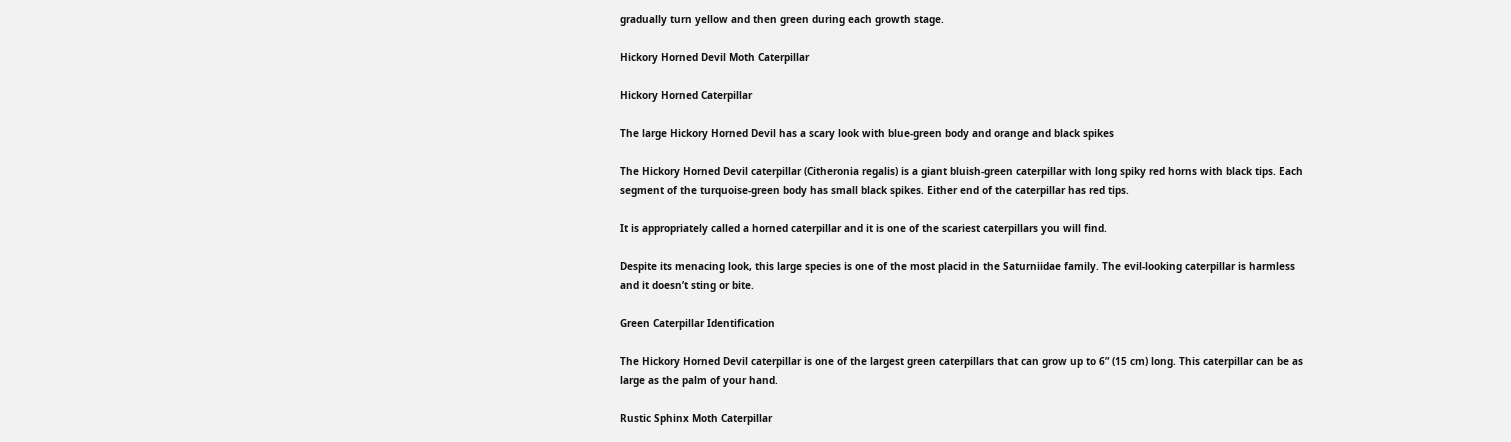gradually turn yellow and then green during each growth stage.

Hickory Horned Devil Moth Caterpillar

Hickory Horned Caterpillar

The large Hickory Horned Devil has a scary look with blue-green body and orange and black spikes

The Hickory Horned Devil caterpillar (Citheronia regalis) is a giant bluish-green caterpillar with long spiky red horns with black tips. Each segment of the turquoise-green body has small black spikes. Either end of the caterpillar has red tips.

It is appropriately called a horned caterpillar and it is one of the scariest caterpillars you will find.

Despite its menacing look, this large species is one of the most placid in the Saturniidae family. The evil-looking caterpillar is harmless and it doesn’t sting or bite.

Green Caterpillar Identification

The Hickory Horned Devil caterpillar is one of the largest green caterpillars that can grow up to 6” (15 cm) long. This caterpillar can be as large as the palm of your hand.

Rustic Sphinx Moth Caterpillar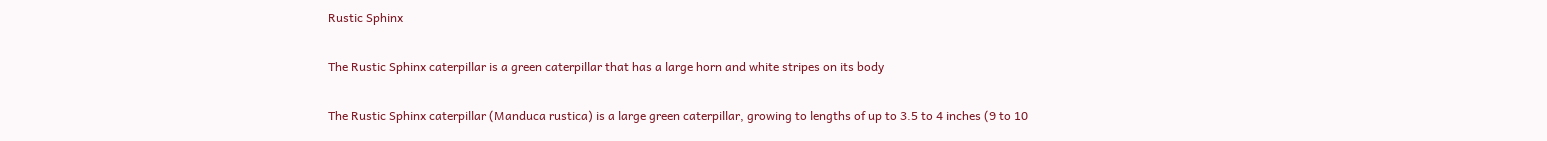Rustic Sphinx

The Rustic Sphinx caterpillar is a green caterpillar that has a large horn and white stripes on its body

The Rustic Sphinx caterpillar (Manduca rustica) is a large green caterpillar, growing to lengths of up to 3.5 to 4 inches (9 to 10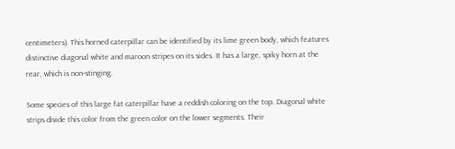centimeters). This horned caterpillar can be identified by its lime green body, which features distinctive diagonal white and maroon stripes on its sides. It has a large, spiky horn at the rear, which is non-stinging.

Some species of this large fat caterpillar have a reddish coloring on the top. Diagonal white strips divide this color from the green color on the lower segments. Their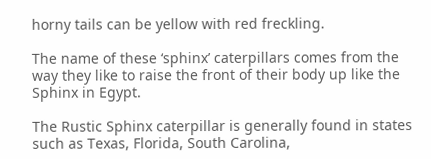horny tails can be yellow with red freckling.

The name of these ‘sphinx’ caterpillars comes from the way they like to raise the front of their body up like the Sphinx in Egypt.

The Rustic Sphinx caterpillar is generally found in states such as Texas, Florida, South Carolina,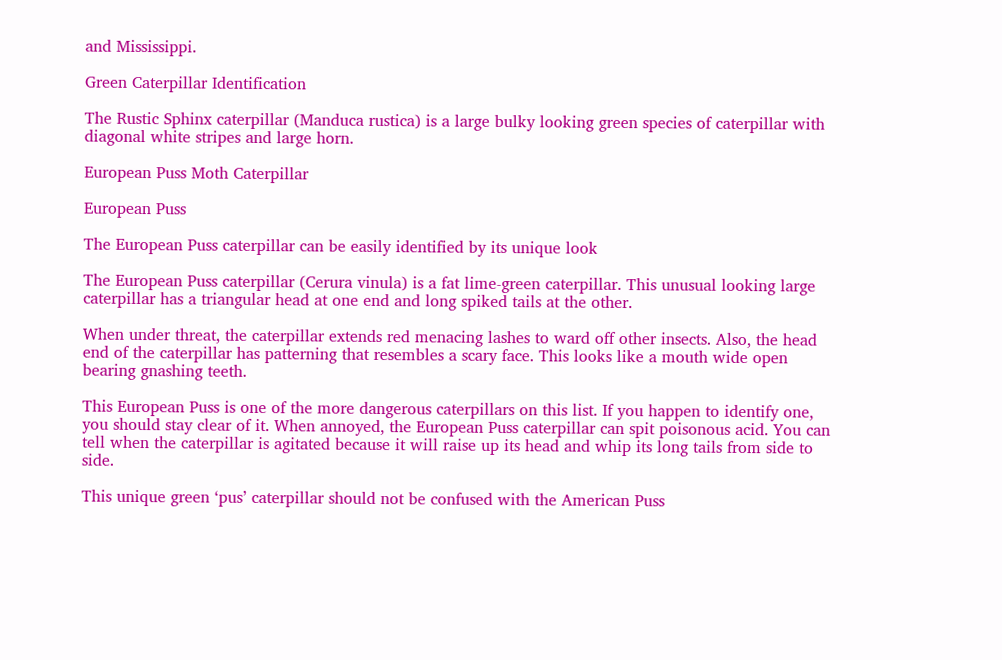and Mississippi.

Green Caterpillar Identification

The Rustic Sphinx caterpillar (Manduca rustica) is a large bulky looking green species of caterpillar with diagonal white stripes and large horn.

European Puss Moth Caterpillar

European Puss

The European Puss caterpillar can be easily identified by its unique look

The European Puss caterpillar (Cerura vinula) is a fat lime-green caterpillar. This unusual looking large caterpillar has a triangular head at one end and long spiked tails at the other.

When under threat, the caterpillar extends red menacing lashes to ward off other insects. Also, the head end of the caterpillar has patterning that resembles a scary face. This looks like a mouth wide open bearing gnashing teeth.

This European Puss is one of the more dangerous caterpillars on this list. If you happen to identify one, you should stay clear of it. When annoyed, the European Puss caterpillar can spit poisonous acid. You can tell when the caterpillar is agitated because it will raise up its head and whip its long tails from side to side.

This unique green ‘pus’ caterpillar should not be confused with the American Puss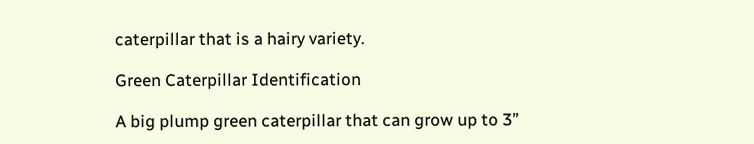caterpillar that is a hairy variety.

Green Caterpillar Identification

A big plump green caterpillar that can grow up to 3”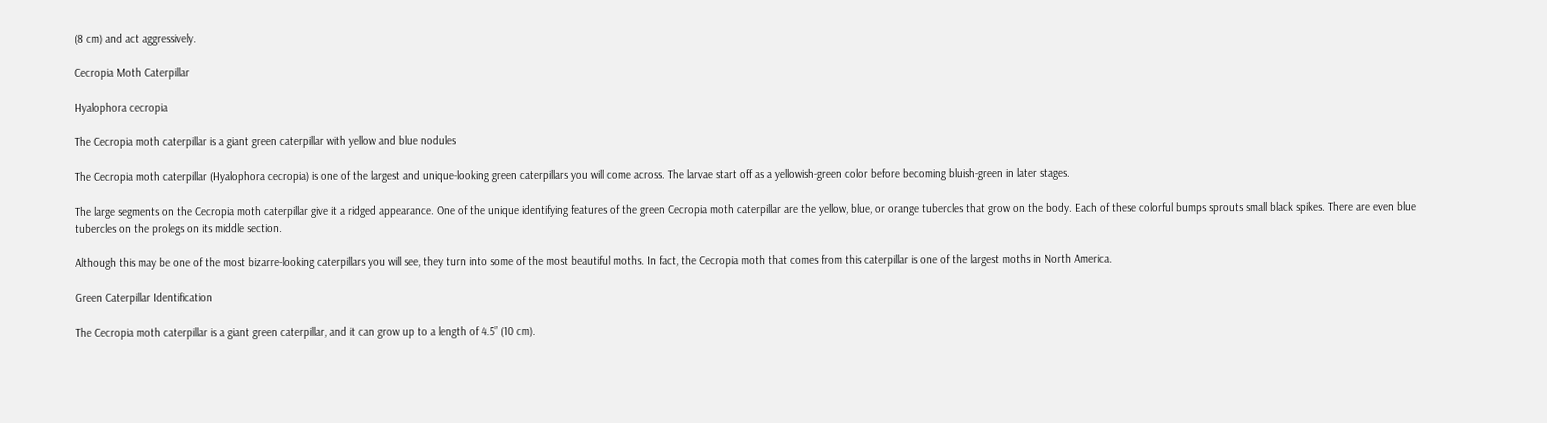(8 cm) and act aggressively.

Cecropia Moth Caterpillar

Hyalophora cecropia

The Cecropia moth caterpillar is a giant green caterpillar with yellow and blue nodules

The Cecropia moth caterpillar (Hyalophora cecropia) is one of the largest and unique-looking green caterpillars you will come across. The larvae start off as a yellowish-green color before becoming bluish-green in later stages.

The large segments on the Cecropia moth caterpillar give it a ridged appearance. One of the unique identifying features of the green Cecropia moth caterpillar are the yellow, blue, or orange tubercles that grow on the body. Each of these colorful bumps sprouts small black spikes. There are even blue tubercles on the prolegs on its middle section.

Although this may be one of the most bizarre-looking caterpillars you will see, they turn into some of the most beautiful moths. In fact, the Cecropia moth that comes from this caterpillar is one of the largest moths in North America.

Green Caterpillar Identification

The Cecropia moth caterpillar is a giant green caterpillar, and it can grow up to a length of 4.5” (10 cm).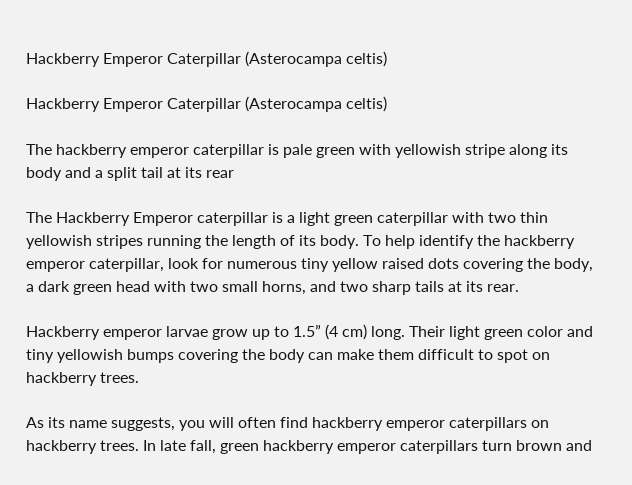Hackberry Emperor Caterpillar (Asterocampa celtis)

Hackberry Emperor Caterpillar (Asterocampa celtis)

The hackberry emperor caterpillar is pale green with yellowish stripe along its body and a split tail at its rear

The Hackberry Emperor caterpillar is a light green caterpillar with two thin yellowish stripes running the length of its body. To help identify the hackberry emperor caterpillar, look for numerous tiny yellow raised dots covering the body, a dark green head with two small horns, and two sharp tails at its rear.

Hackberry emperor larvae grow up to 1.5” (4 cm) long. Their light green color and tiny yellowish bumps covering the body can make them difficult to spot on hackberry trees.

As its name suggests, you will often find hackberry emperor caterpillars on hackberry trees. In late fall, green hackberry emperor caterpillars turn brown and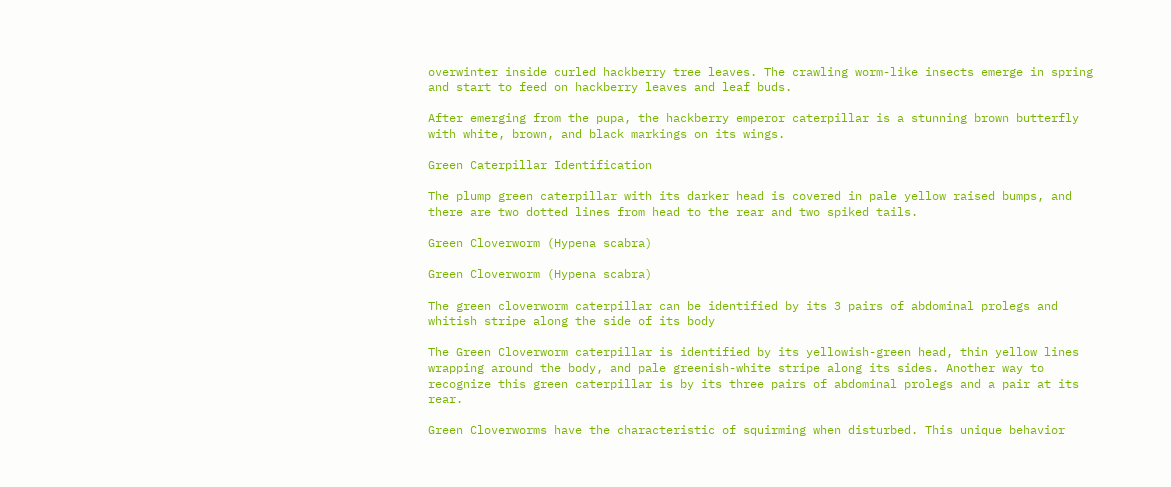overwinter inside curled hackberry tree leaves. The crawling worm-like insects emerge in spring and start to feed on hackberry leaves and leaf buds.

After emerging from the pupa, the hackberry emperor caterpillar is a stunning brown butterfly with white, brown, and black markings on its wings.

Green Caterpillar Identification

The plump green caterpillar with its darker head is covered in pale yellow raised bumps, and there are two dotted lines from head to the rear and two spiked tails.

Green Cloverworm (Hypena scabra)

Green Cloverworm (Hypena scabra)

The green cloverworm caterpillar can be identified by its 3 pairs of abdominal prolegs and whitish stripe along the side of its body

The Green Cloverworm caterpillar is identified by its yellowish-green head, thin yellow lines wrapping around the body, and pale greenish-white stripe along its sides. Another way to recognize this green caterpillar is by its three pairs of abdominal prolegs and a pair at its rear.

Green Cloverworms have the characteristic of squirming when disturbed. This unique behavior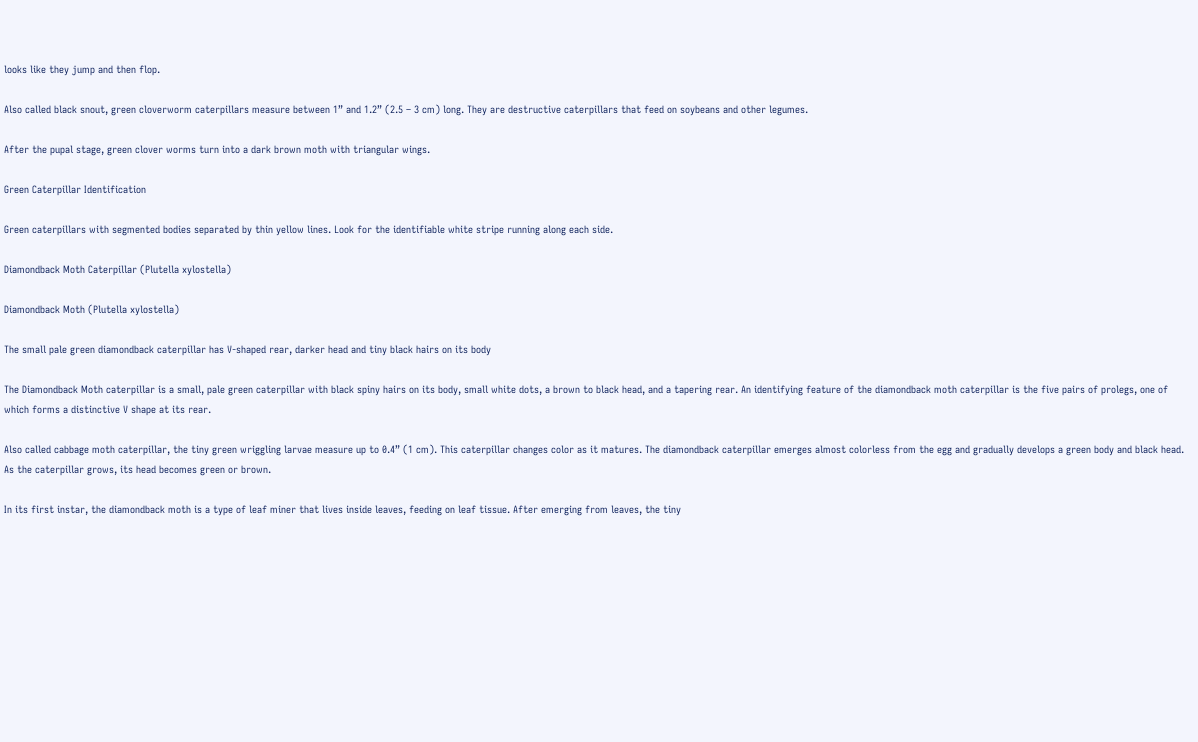looks like they jump and then flop.

Also called black snout, green cloverworm caterpillars measure between 1” and 1.2” (2.5 – 3 cm) long. They are destructive caterpillars that feed on soybeans and other legumes.

After the pupal stage, green clover worms turn into a dark brown moth with triangular wings.

Green Caterpillar Identification

Green caterpillars with segmented bodies separated by thin yellow lines. Look for the identifiable white stripe running along each side.

Diamondback Moth Caterpillar (Plutella xylostella)

Diamondback Moth (Plutella xylostella)

The small pale green diamondback caterpillar has V-shaped rear, darker head and tiny black hairs on its body

The Diamondback Moth caterpillar is a small, pale green caterpillar with black spiny hairs on its body, small white dots, a brown to black head, and a tapering rear. An identifying feature of the diamondback moth caterpillar is the five pairs of prolegs, one of which forms a distinctive V shape at its rear.

Also called cabbage moth caterpillar, the tiny green wriggling larvae measure up to 0.4” (1 cm). This caterpillar changes color as it matures. The diamondback caterpillar emerges almost colorless from the egg and gradually develops a green body and black head. As the caterpillar grows, its head becomes green or brown.

In its first instar, the diamondback moth is a type of leaf miner that lives inside leaves, feeding on leaf tissue. After emerging from leaves, the tiny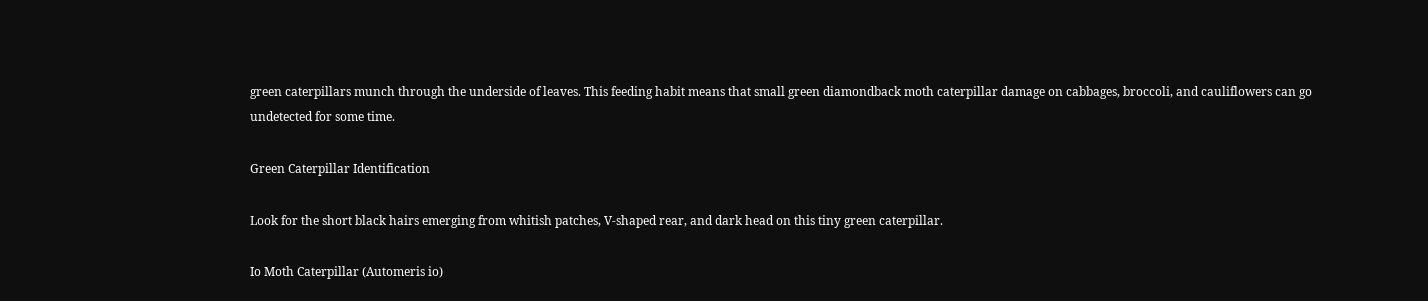green caterpillars munch through the underside of leaves. This feeding habit means that small green diamondback moth caterpillar damage on cabbages, broccoli, and cauliflowers can go undetected for some time.

Green Caterpillar Identification

Look for the short black hairs emerging from whitish patches, V-shaped rear, and dark head on this tiny green caterpillar.

Io Moth Caterpillar (Automeris io)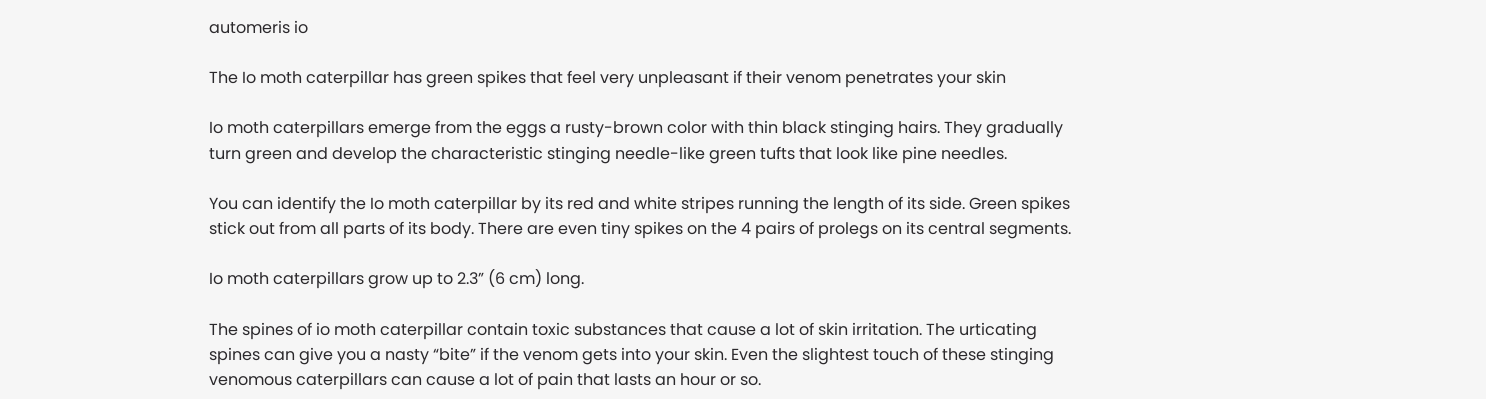automeris io

The Io moth caterpillar has green spikes that feel very unpleasant if their venom penetrates your skin

Io moth caterpillars emerge from the eggs a rusty-brown color with thin black stinging hairs. They gradually turn green and develop the characteristic stinging needle-like green tufts that look like pine needles.

You can identify the Io moth caterpillar by its red and white stripes running the length of its side. Green spikes stick out from all parts of its body. There are even tiny spikes on the 4 pairs of prolegs on its central segments.

Io moth caterpillars grow up to 2.3” (6 cm) long.

The spines of io moth caterpillar contain toxic substances that cause a lot of skin irritation. The urticating spines can give you a nasty “bite” if the venom gets into your skin. Even the slightest touch of these stinging venomous caterpillars can cause a lot of pain that lasts an hour or so.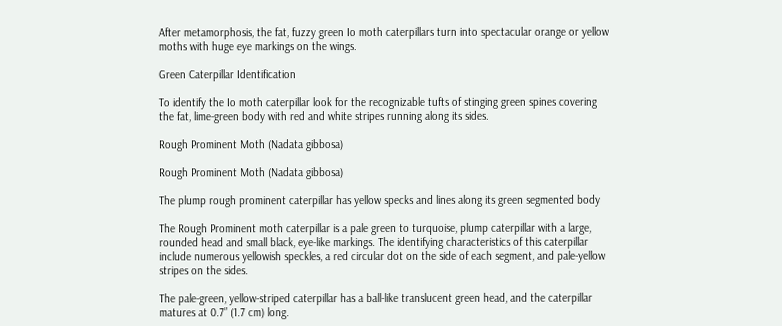After metamorphosis, the fat, fuzzy green Io moth caterpillars turn into spectacular orange or yellow moths with huge eye markings on the wings.

Green Caterpillar Identification

To identify the Io moth caterpillar look for the recognizable tufts of stinging green spines covering the fat, lime-green body with red and white stripes running along its sides.

Rough Prominent Moth (Nadata gibbosa)

Rough Prominent Moth (Nadata gibbosa)

The plump rough prominent caterpillar has yellow specks and lines along its green segmented body

The Rough Prominent moth caterpillar is a pale green to turquoise, plump caterpillar with a large, rounded head and small black, eye-like markings. The identifying characteristics of this caterpillar include numerous yellowish speckles, a red circular dot on the side of each segment, and pale-yellow stripes on the sides.

The pale-green, yellow-striped caterpillar has a ball-like translucent green head, and the caterpillar matures at 0.7” (1.7 cm) long.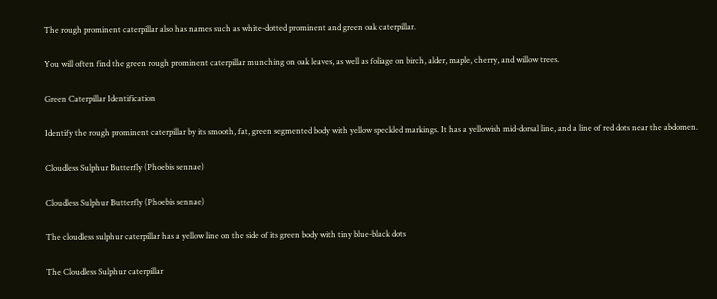The rough prominent caterpillar also has names such as white-dotted prominent and green oak caterpillar.

You will often find the green rough prominent caterpillar munching on oak leaves, as well as foliage on birch, alder, maple, cherry, and willow trees.

Green Caterpillar Identification

Identify the rough prominent caterpillar by its smooth, fat, green segmented body with yellow speckled markings. It has a yellowish mid-dorsal line, and a line of red dots near the abdomen.

Cloudless Sulphur Butterfly (Phoebis sennae)

Cloudless Sulphur Butterfly (Phoebis sennae)

The cloudless sulphur caterpillar has a yellow line on the side of its green body with tiny blue-black dots

The Cloudless Sulphur caterpillar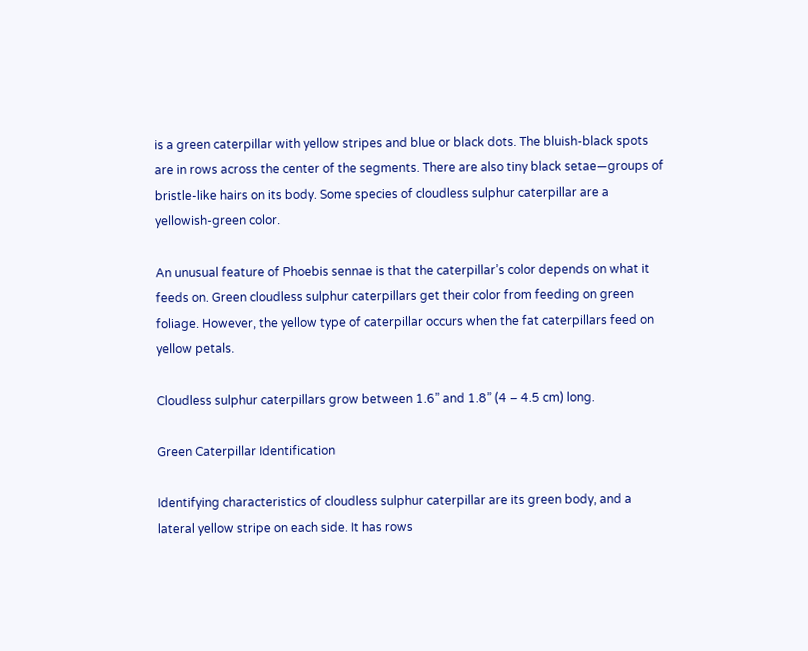is a green caterpillar with yellow stripes and blue or black dots. The bluish-black spots are in rows across the center of the segments. There are also tiny black setae—groups of bristle-like hairs on its body. Some species of cloudless sulphur caterpillar are a yellowish-green color.

An unusual feature of Phoebis sennae is that the caterpillar’s color depends on what it feeds on. Green cloudless sulphur caterpillars get their color from feeding on green foliage. However, the yellow type of caterpillar occurs when the fat caterpillars feed on yellow petals.

Cloudless sulphur caterpillars grow between 1.6” and 1.8” (4 – 4.5 cm) long.

Green Caterpillar Identification

Identifying characteristics of cloudless sulphur caterpillar are its green body, and a lateral yellow stripe on each side. It has rows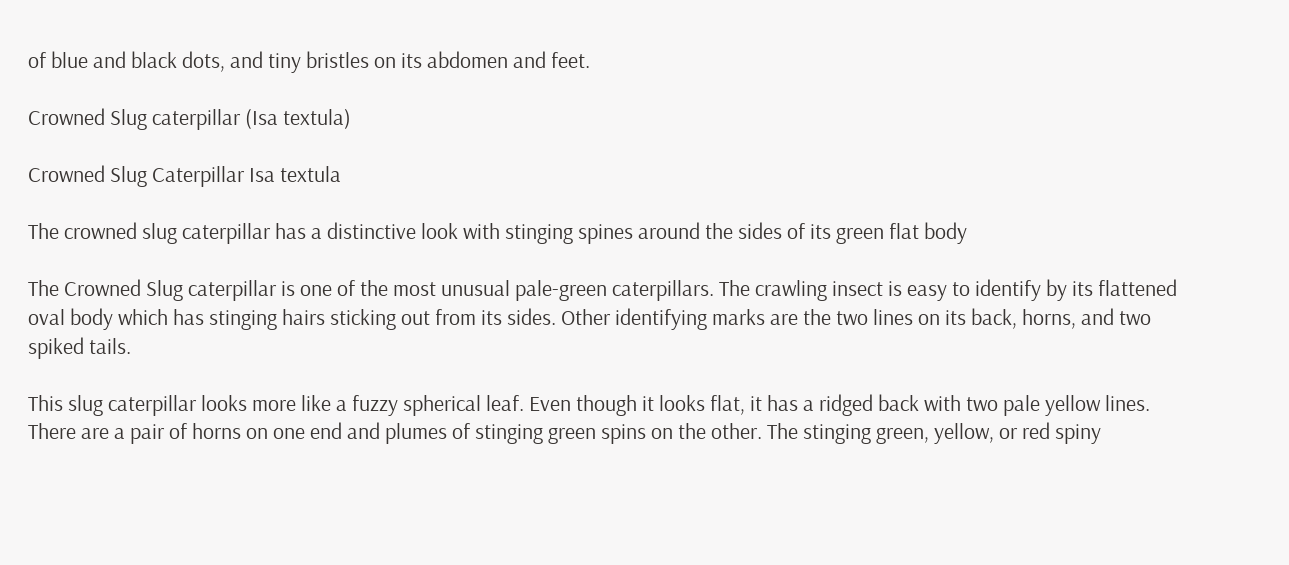of blue and black dots, and tiny bristles on its abdomen and feet.

Crowned Slug caterpillar (Isa textula)

Crowned Slug Caterpillar Isa textula

The crowned slug caterpillar has a distinctive look with stinging spines around the sides of its green flat body

The Crowned Slug caterpillar is one of the most unusual pale-green caterpillars. The crawling insect is easy to identify by its flattened oval body which has stinging hairs sticking out from its sides. Other identifying marks are the two lines on its back, horns, and two spiked tails.

This slug caterpillar looks more like a fuzzy spherical leaf. Even though it looks flat, it has a ridged back with two pale yellow lines. There are a pair of horns on one end and plumes of stinging green spins on the other. The stinging green, yellow, or red spiny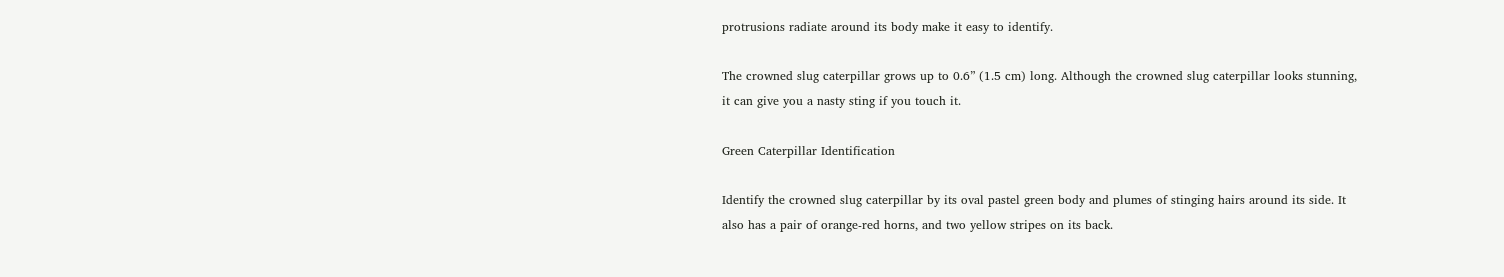protrusions radiate around its body make it easy to identify.

The crowned slug caterpillar grows up to 0.6” (1.5 cm) long. Although the crowned slug caterpillar looks stunning, it can give you a nasty sting if you touch it.

Green Caterpillar Identification

Identify the crowned slug caterpillar by its oval pastel green body and plumes of stinging hairs around its side. It also has a pair of orange-red horns, and two yellow stripes on its back.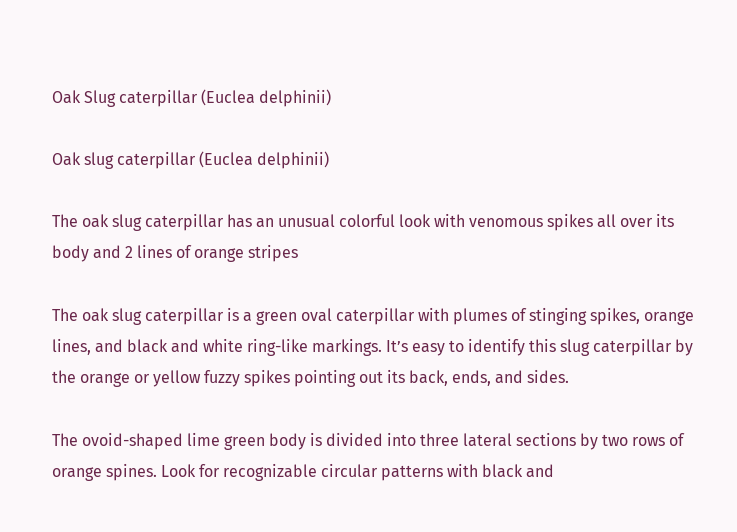Oak Slug caterpillar (Euclea delphinii)

Oak slug caterpillar (Euclea delphinii)

The oak slug caterpillar has an unusual colorful look with venomous spikes all over its body and 2 lines of orange stripes

The oak slug caterpillar is a green oval caterpillar with plumes of stinging spikes, orange lines, and black and white ring-like markings. It’s easy to identify this slug caterpillar by the orange or yellow fuzzy spikes pointing out its back, ends, and sides.

The ovoid-shaped lime green body is divided into three lateral sections by two rows of orange spines. Look for recognizable circular patterns with black and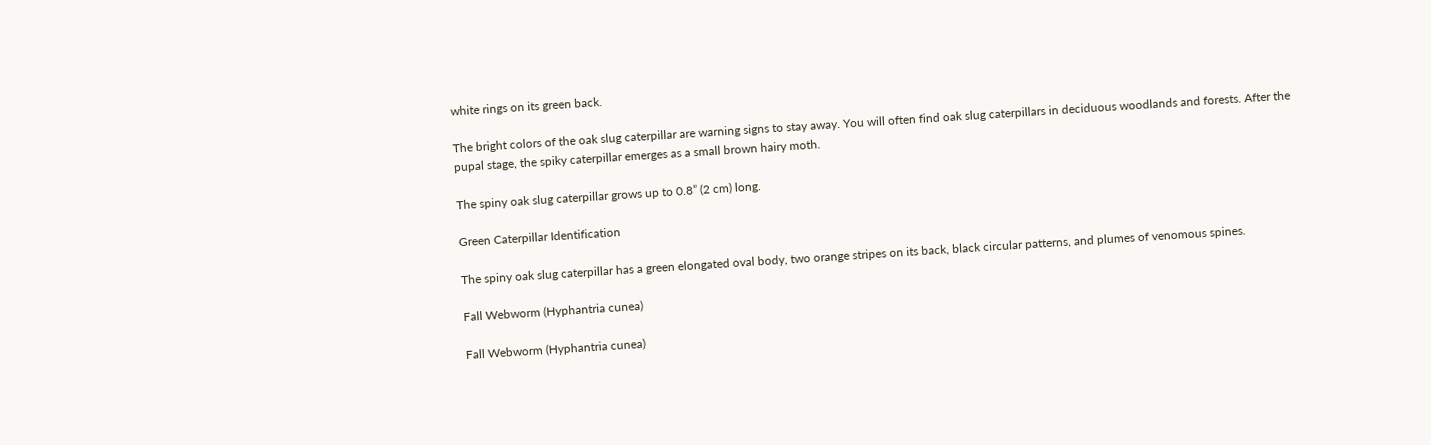white rings on its green back.

The bright colors of the oak slug caterpillar are warning signs to stay away. You will often find oak slug caterpillars in deciduous woodlands and forests. After the pupal stage, the spiky caterpillar emerges as a small brown hairy moth.

The spiny oak slug caterpillar grows up to 0.8” (2 cm) long.

Green Caterpillar Identification

The spiny oak slug caterpillar has a green elongated oval body, two orange stripes on its back, black circular patterns, and plumes of venomous spines.

Fall Webworm (Hyphantria cunea)

Fall Webworm (Hyphantria cunea)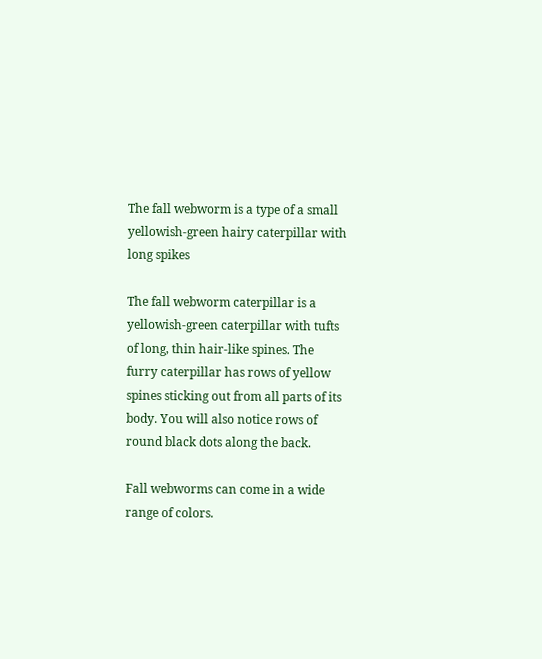The fall webworm is a type of a small yellowish-green hairy caterpillar with long spikes

The fall webworm caterpillar is a yellowish-green caterpillar with tufts of long, thin hair-like spines. The furry caterpillar has rows of yellow spines sticking out from all parts of its body. You will also notice rows of round black dots along the back.

Fall webworms can come in a wide range of colors.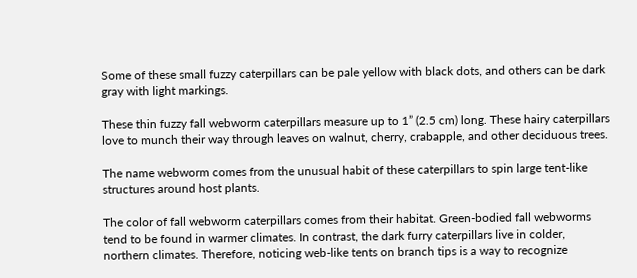Some of these small fuzzy caterpillars can be pale yellow with black dots, and others can be dark gray with light markings.

These thin fuzzy fall webworm caterpillars measure up to 1” (2.5 cm) long. These hairy caterpillars love to munch their way through leaves on walnut, cherry, crabapple, and other deciduous trees.

The name webworm comes from the unusual habit of these caterpillars to spin large tent-like structures around host plants.

The color of fall webworm caterpillars comes from their habitat. Green-bodied fall webworms tend to be found in warmer climates. In contrast, the dark furry caterpillars live in colder, northern climates. Therefore, noticing web-like tents on branch tips is a way to recognize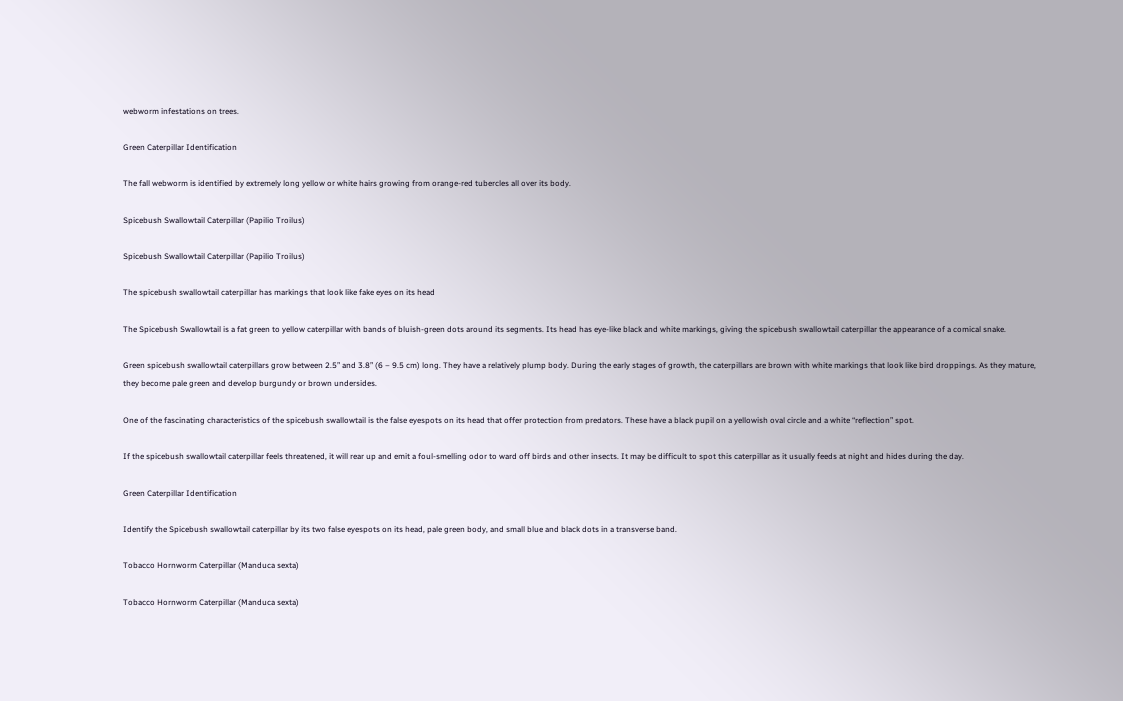webworm infestations on trees.

Green Caterpillar Identification

The fall webworm is identified by extremely long yellow or white hairs growing from orange-red tubercles all over its body.

Spicebush Swallowtail Caterpillar (Papilio Troilus)

Spicebush Swallowtail Caterpillar (Papilio Troilus)

The spicebush swallowtail caterpillar has markings that look like fake eyes on its head

The Spicebush Swallowtail is a fat green to yellow caterpillar with bands of bluish-green dots around its segments. Its head has eye-like black and white markings, giving the spicebush swallowtail caterpillar the appearance of a comical snake.

Green spicebush swallowtail caterpillars grow between 2.5” and 3.8” (6 – 9.5 cm) long. They have a relatively plump body. During the early stages of growth, the caterpillars are brown with white markings that look like bird droppings. As they mature, they become pale green and develop burgundy or brown undersides.

One of the fascinating characteristics of the spicebush swallowtail is the false eyespots on its head that offer protection from predators. These have a black pupil on a yellowish oval circle and a white “reflection” spot.

If the spicebush swallowtail caterpillar feels threatened, it will rear up and emit a foul-smelling odor to ward off birds and other insects. It may be difficult to spot this caterpillar as it usually feeds at night and hides during the day.

Green Caterpillar Identification

Identify the Spicebush swallowtail caterpillar by its two false eyespots on its head, pale green body, and small blue and black dots in a transverse band.

Tobacco Hornworm Caterpillar (Manduca sexta)

Tobacco Hornworm Caterpillar (Manduca sexta)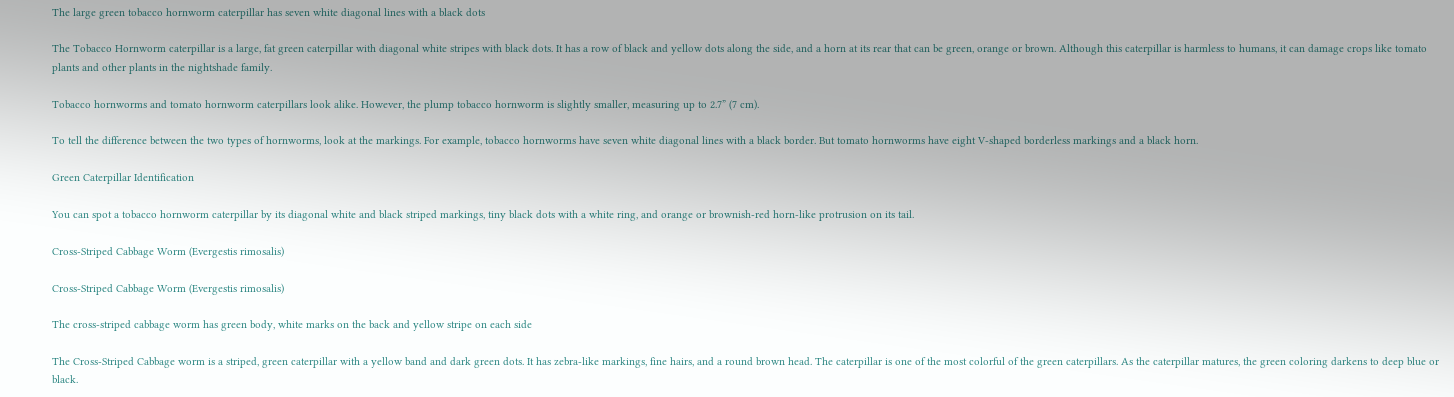The large green tobacco hornworm caterpillar has seven white diagonal lines with a black dots

The Tobacco Hornworm caterpillar is a large, fat green caterpillar with diagonal white stripes with black dots. It has a row of black and yellow dots along the side, and a horn at its rear that can be green, orange or brown. Although this caterpillar is harmless to humans, it can damage crops like tomato plants and other plants in the nightshade family.

Tobacco hornworms and tomato hornworm caterpillars look alike. However, the plump tobacco hornworm is slightly smaller, measuring up to 2.7” (7 cm).

To tell the difference between the two types of hornworms, look at the markings. For example, tobacco hornworms have seven white diagonal lines with a black border. But tomato hornworms have eight V-shaped borderless markings and a black horn.

Green Caterpillar Identification

You can spot a tobacco hornworm caterpillar by its diagonal white and black striped markings, tiny black dots with a white ring, and orange or brownish-red horn-like protrusion on its tail.

Cross-Striped Cabbage Worm (Evergestis rimosalis)

Cross-Striped Cabbage Worm (Evergestis rimosalis)

The cross-striped cabbage worm has green body, white marks on the back and yellow stripe on each side

The Cross-Striped Cabbage worm is a striped, green caterpillar with a yellow band and dark green dots. It has zebra-like markings, fine hairs, and a round brown head. The caterpillar is one of the most colorful of the green caterpillars. As the caterpillar matures, the green coloring darkens to deep blue or black.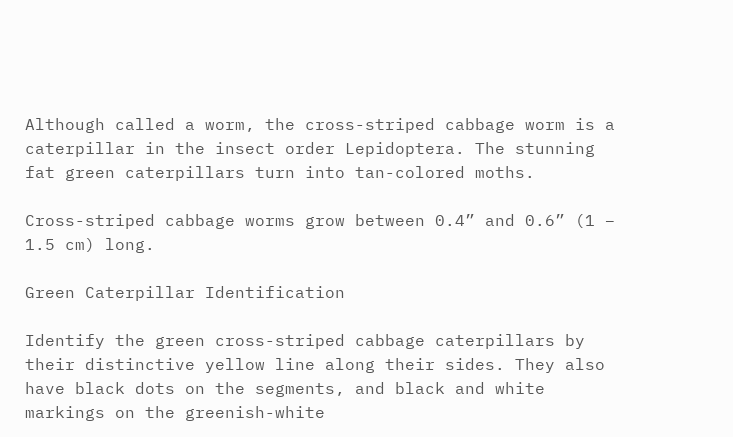Although called a worm, the cross-striped cabbage worm is a caterpillar in the insect order Lepidoptera. The stunning fat green caterpillars turn into tan-colored moths.

Cross-striped cabbage worms grow between 0.4” and 0.6” (1 – 1.5 cm) long.

Green Caterpillar Identification

Identify the green cross-striped cabbage caterpillars by their distinctive yellow line along their sides. They also have black dots on the segments, and black and white markings on the greenish-white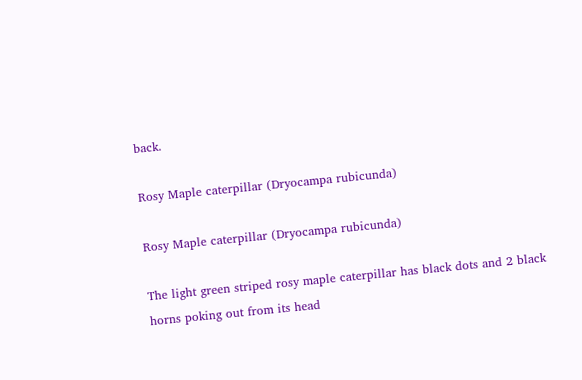back.

Rosy Maple caterpillar (Dryocampa rubicunda)

Rosy Maple caterpillar (Dryocampa rubicunda)

The light green striped rosy maple caterpillar has black dots and 2 black horns poking out from its head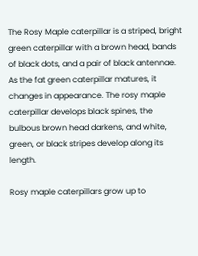The Rosy Maple caterpillar is a striped, bright green caterpillar with a brown head, bands of black dots, and a pair of black antennae. As the fat green caterpillar matures, it changes in appearance. The rosy maple caterpillar develops black spines, the bulbous brown head darkens, and white, green, or black stripes develop along its length.

Rosy maple caterpillars grow up to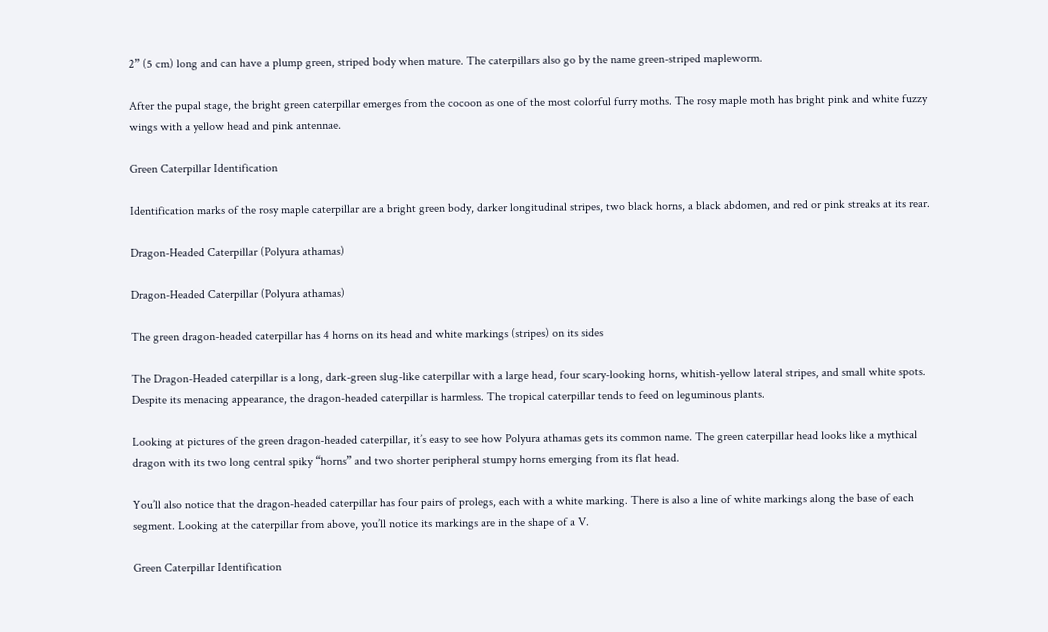2” (5 cm) long and can have a plump green, striped body when mature. The caterpillars also go by the name green-striped mapleworm.

After the pupal stage, the bright green caterpillar emerges from the cocoon as one of the most colorful furry moths. The rosy maple moth has bright pink and white fuzzy wings with a yellow head and pink antennae.

Green Caterpillar Identification

Identification marks of the rosy maple caterpillar are a bright green body, darker longitudinal stripes, two black horns, a black abdomen, and red or pink streaks at its rear.

Dragon-Headed Caterpillar (Polyura athamas)

Dragon-Headed Caterpillar (Polyura athamas)

The green dragon-headed caterpillar has 4 horns on its head and white markings (stripes) on its sides

The Dragon-Headed caterpillar is a long, dark-green slug-like caterpillar with a large head, four scary-looking horns, whitish-yellow lateral stripes, and small white spots. Despite its menacing appearance, the dragon-headed caterpillar is harmless. The tropical caterpillar tends to feed on leguminous plants.

Looking at pictures of the green dragon-headed caterpillar, it’s easy to see how Polyura athamas gets its common name. The green caterpillar head looks like a mythical dragon with its two long central spiky “horns” and two shorter peripheral stumpy horns emerging from its flat head.

You’ll also notice that the dragon-headed caterpillar has four pairs of prolegs, each with a white marking. There is also a line of white markings along the base of each segment. Looking at the caterpillar from above, you’ll notice its markings are in the shape of a V.

Green Caterpillar Identification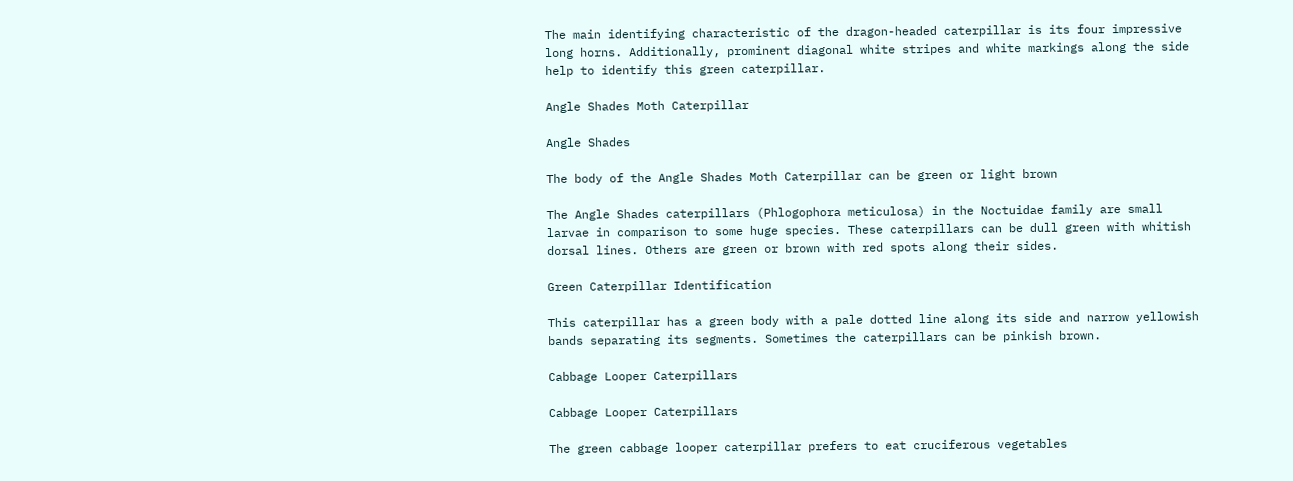The main identifying characteristic of the dragon-headed caterpillar is its four impressive long horns. Additionally, prominent diagonal white stripes and white markings along the side help to identify this green caterpillar.

Angle Shades Moth Caterpillar

Angle Shades

The body of the Angle Shades Moth Caterpillar can be green or light brown

The Angle Shades caterpillars (Phlogophora meticulosa) in the Noctuidae family are small larvae in comparison to some huge species. These caterpillars can be dull green with whitish dorsal lines. Others are green or brown with red spots along their sides.

Green Caterpillar Identification

This caterpillar has a green body with a pale dotted line along its side and narrow yellowish bands separating its segments. Sometimes the caterpillars can be pinkish brown.

Cabbage Looper Caterpillars

Cabbage Looper Caterpillars

The green cabbage looper caterpillar prefers to eat cruciferous vegetables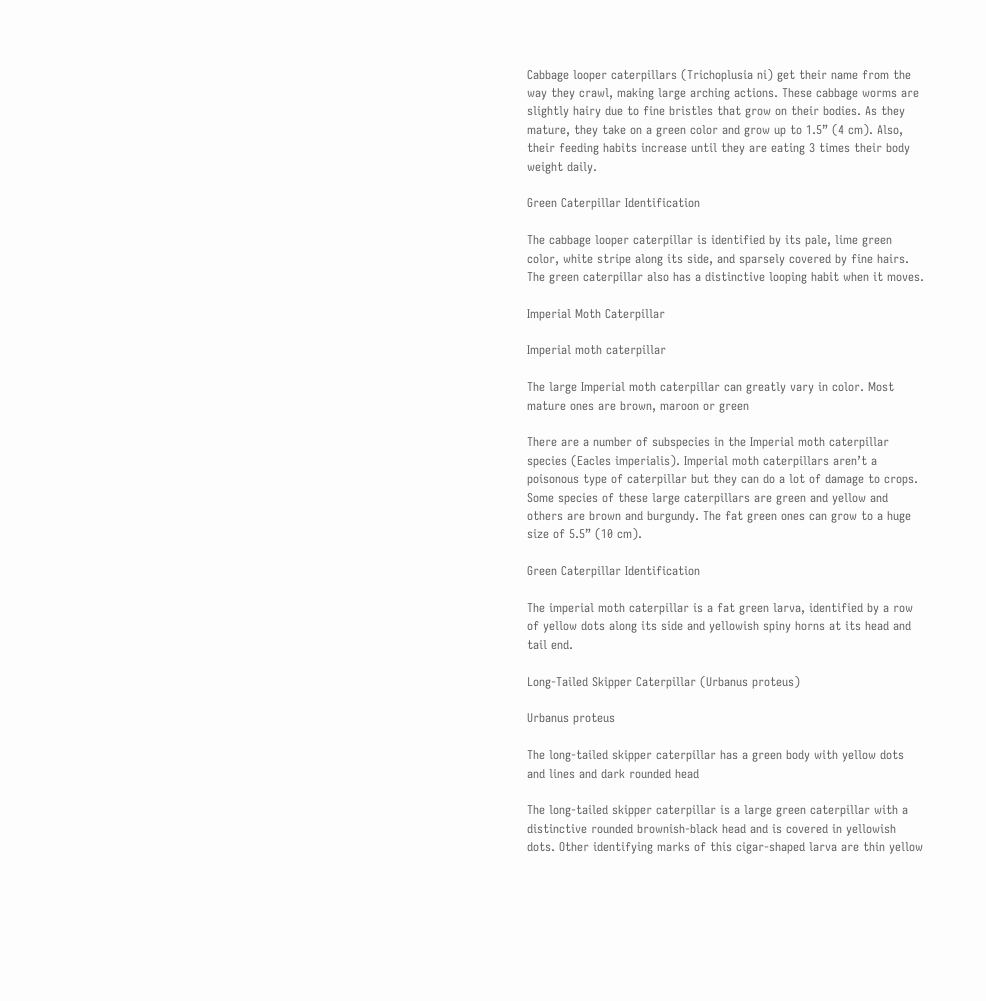Cabbage looper caterpillars (Trichoplusia ni) get their name from the way they crawl, making large arching actions. These cabbage worms are slightly hairy due to fine bristles that grow on their bodies. As they mature, they take on a green color and grow up to 1.5” (4 cm). Also, their feeding habits increase until they are eating 3 times their body weight daily.

Green Caterpillar Identification

The cabbage looper caterpillar is identified by its pale, lime green color, white stripe along its side, and sparsely covered by fine hairs. The green caterpillar also has a distinctive looping habit when it moves.

Imperial Moth Caterpillar

Imperial moth caterpillar

The large Imperial moth caterpillar can greatly vary in color. Most mature ones are brown, maroon or green

There are a number of subspecies in the Imperial moth caterpillar species (Eacles imperialis). Imperial moth caterpillars aren’t a poisonous type of caterpillar but they can do a lot of damage to crops. Some species of these large caterpillars are green and yellow and others are brown and burgundy. The fat green ones can grow to a huge size of 5.5” (10 cm).

Green Caterpillar Identification

The imperial moth caterpillar is a fat green larva, identified by a row of yellow dots along its side and yellowish spiny horns at its head and tail end.

Long-Tailed Skipper Caterpillar (Urbanus proteus)

Urbanus proteus

The long-tailed skipper caterpillar has a green body with yellow dots and lines and dark rounded head

The long-tailed skipper caterpillar is a large green caterpillar with a distinctive rounded brownish-black head and is covered in yellowish dots. Other identifying marks of this cigar-shaped larva are thin yellow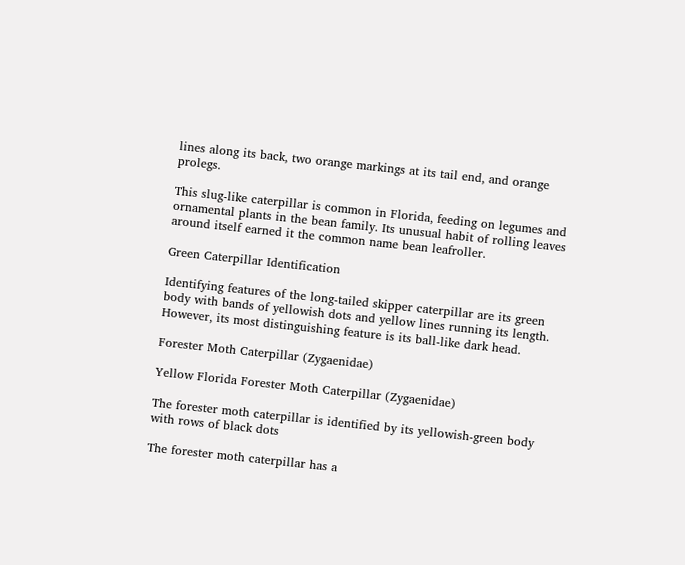lines along its back, two orange markings at its tail end, and orange prolegs.

This slug-like caterpillar is common in Florida, feeding on legumes and ornamental plants in the bean family. Its unusual habit of rolling leaves around itself earned it the common name bean leafroller.

Green Caterpillar Identification

Identifying features of the long-tailed skipper caterpillar are its green body with bands of yellowish dots and yellow lines running its length. However, its most distinguishing feature is its ball-like dark head.

Forester Moth Caterpillar (Zygaenidae)

Yellow Florida Forester Moth Caterpillar (Zygaenidae)

The forester moth caterpillar is identified by its yellowish-green body with rows of black dots

The forester moth caterpillar has a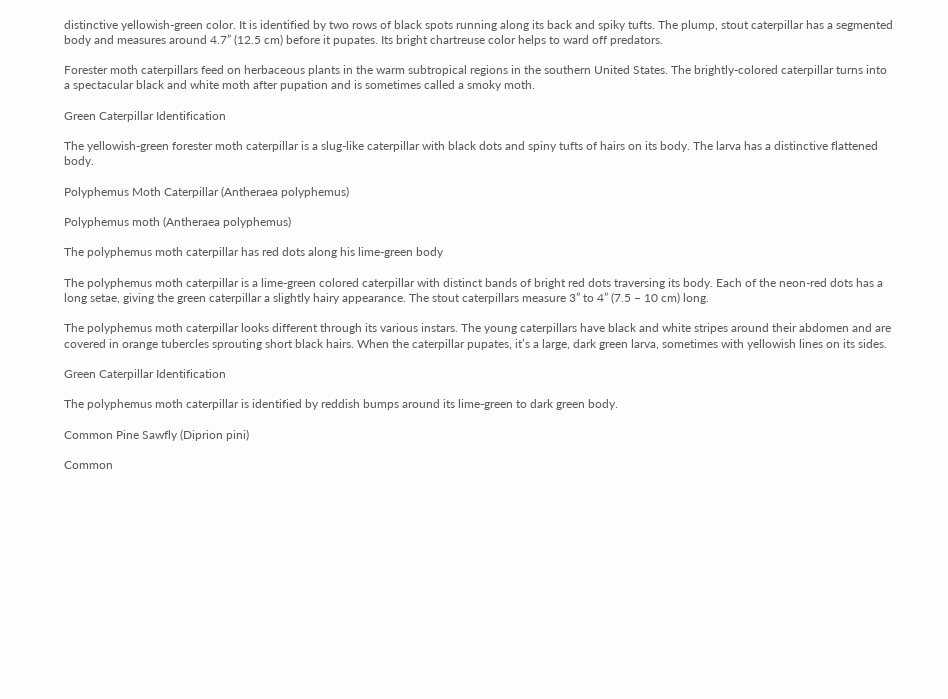distinctive yellowish-green color. It is identified by two rows of black spots running along its back and spiky tufts. The plump, stout caterpillar has a segmented body and measures around 4.7” (12.5 cm) before it pupates. Its bright chartreuse color helps to ward off predators.

Forester moth caterpillars feed on herbaceous plants in the warm subtropical regions in the southern United States. The brightly-colored caterpillar turns into a spectacular black and white moth after pupation and is sometimes called a smoky moth.

Green Caterpillar Identification

The yellowish-green forester moth caterpillar is a slug-like caterpillar with black dots and spiny tufts of hairs on its body. The larva has a distinctive flattened body.

Polyphemus Moth Caterpillar (Antheraea polyphemus)

Polyphemus moth (Antheraea polyphemus)

The polyphemus moth caterpillar has red dots along his lime-green body

The polyphemus moth caterpillar is a lime-green colored caterpillar with distinct bands of bright red dots traversing its body. Each of the neon-red dots has a long setae, giving the green caterpillar a slightly hairy appearance. The stout caterpillars measure 3” to 4” (7.5 – 10 cm) long.

The polyphemus moth caterpillar looks different through its various instars. The young caterpillars have black and white stripes around their abdomen and are covered in orange tubercles sprouting short black hairs. When the caterpillar pupates, it’s a large, dark green larva, sometimes with yellowish lines on its sides.

Green Caterpillar Identification

The polyphemus moth caterpillar is identified by reddish bumps around its lime-green to dark green body.

Common Pine Sawfly (Diprion pini)

Common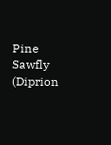Pine Sawfly (Diprion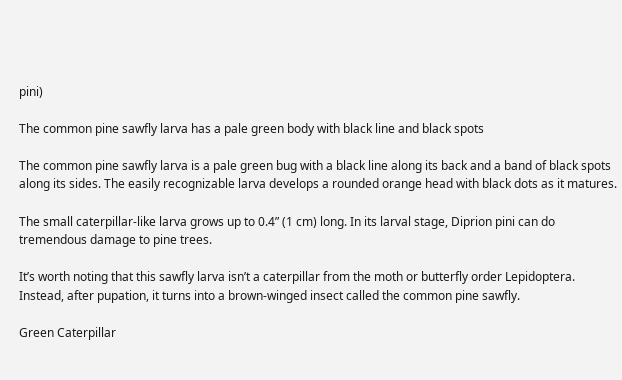pini)

The common pine sawfly larva has a pale green body with black line and black spots

The common pine sawfly larva is a pale green bug with a black line along its back and a band of black spots along its sides. The easily recognizable larva develops a rounded orange head with black dots as it matures.

The small caterpillar-like larva grows up to 0.4” (1 cm) long. In its larval stage, Diprion pini can do tremendous damage to pine trees.

It’s worth noting that this sawfly larva isn’t a caterpillar from the moth or butterfly order Lepidoptera. Instead, after pupation, it turns into a brown-winged insect called the common pine sawfly.

Green Caterpillar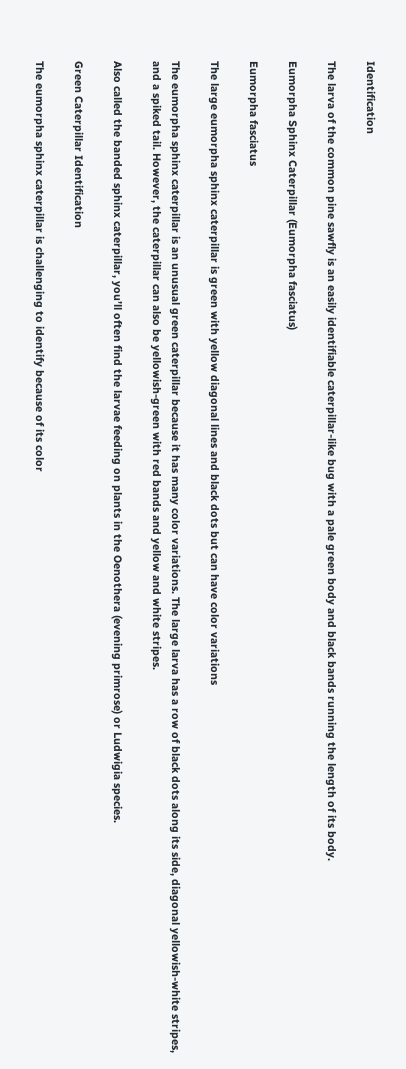Identification

The larva of the common pine sawfly is an easily identifiable caterpillar-like bug with a pale green body and black bands running the length of its body.

Eumorpha Sphinx Caterpillar (Eumorpha fasciatus)

Eumorpha fasciatus

The large eumorpha sphinx caterpillar is green with yellow diagonal lines and black dots but can have color variations

The eumorpha sphinx caterpillar is an unusual green caterpillar because it has many color variations. The large larva has a row of black dots along its side, diagonal yellowish-white stripes, and a spiked tail. However, the caterpillar can also be yellowish-green with red bands and yellow and white stripes.

Also called the banded sphinx caterpillar, you’ll often find the larvae feeding on plants in the Oenothera (evening primrose) or Ludwigia species.

Green Caterpillar Identification

The eumorpha sphinx caterpillar is challenging to identify because of its color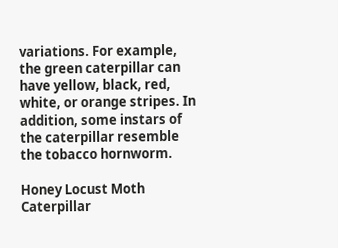variations. For example, the green caterpillar can have yellow, black, red, white, or orange stripes. In addition, some instars of the caterpillar resemble the tobacco hornworm.

Honey Locust Moth Caterpillar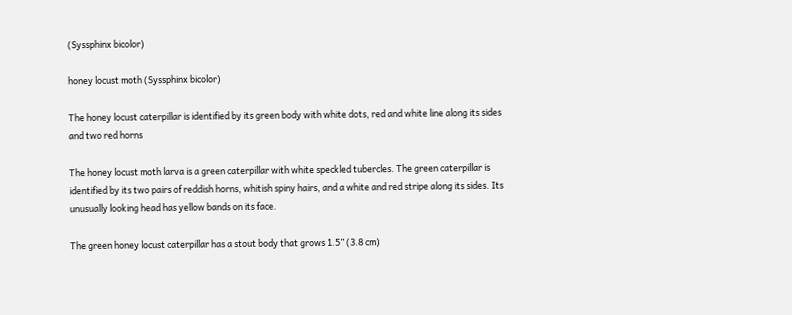(Syssphinx bicolor)

honey locust moth (Syssphinx bicolor)

The honey locust caterpillar is identified by its green body with white dots, red and white line along its sides and two red horns

The honey locust moth larva is a green caterpillar with white speckled tubercles. The green caterpillar is identified by its two pairs of reddish horns, whitish spiny hairs, and a white and red stripe along its sides. Its unusually looking head has yellow bands on its face.

The green honey locust caterpillar has a stout body that grows 1.5” (3.8 cm)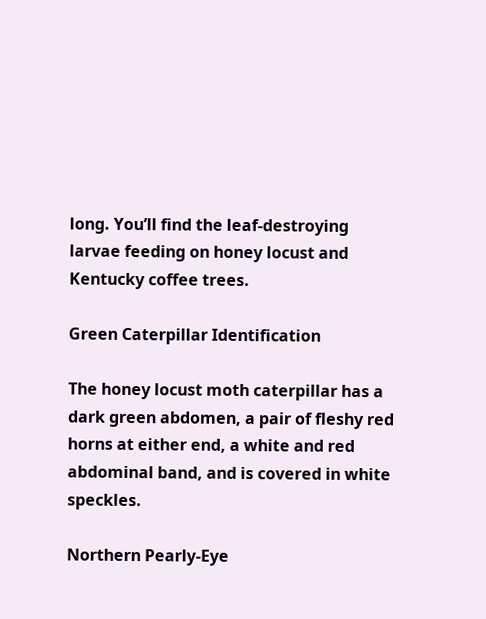long. You’ll find the leaf-destroying larvae feeding on honey locust and Kentucky coffee trees.

Green Caterpillar Identification

The honey locust moth caterpillar has a dark green abdomen, a pair of fleshy red horns at either end, a white and red abdominal band, and is covered in white speckles.

Northern Pearly-Eye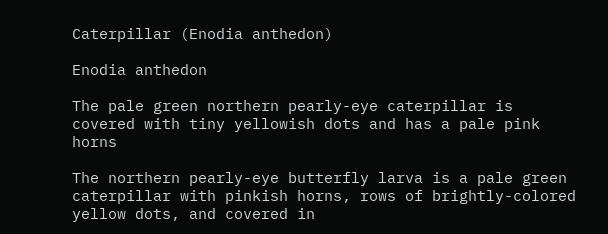Caterpillar (Enodia anthedon)

Enodia anthedon

The pale green northern pearly-eye caterpillar is covered with tiny yellowish dots and has a pale pink horns

The northern pearly-eye butterfly larva is a pale green caterpillar with pinkish horns, rows of brightly-colored yellow dots, and covered in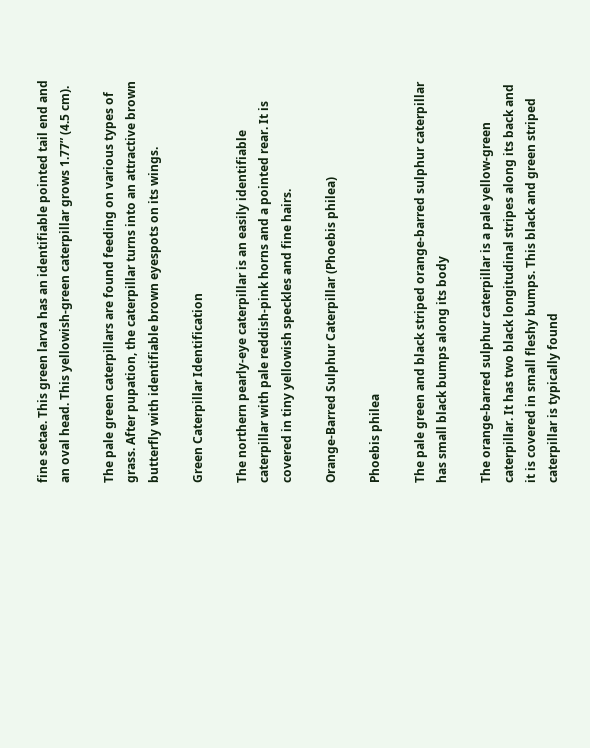fine setae. This green larva has an identifiable pointed tail end and an oval head. This yellowish-green caterpillar grows 1.77” (4.5 cm).

The pale green caterpillars are found feeding on various types of grass. After pupation, the caterpillar turns into an attractive brown butterfly with identifiable brown eyespots on its wings.

Green Caterpillar Identification

The northern pearly-eye caterpillar is an easily identifiable caterpillar with pale reddish-pink horns and a pointed rear. It is covered in tiny yellowish speckles and fine hairs.

Orange-Barred Sulphur Caterpillar (Phoebis philea)

Phoebis philea

The pale green and black striped orange-barred sulphur caterpillar has small black bumps along its body

The orange-barred sulphur caterpillar is a pale yellow-green caterpillar. It has two black longitudinal stripes along its back and it is covered in small fleshy bumps. This black and green striped caterpillar is typically found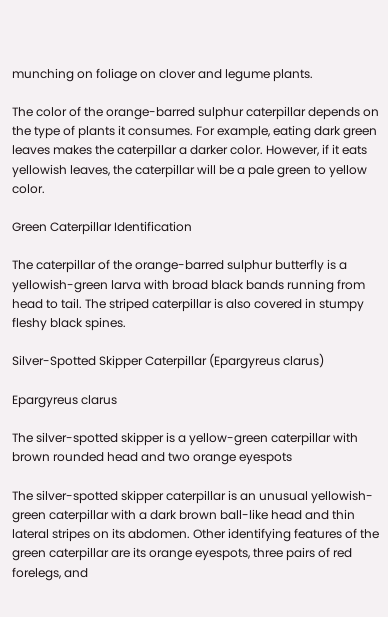munching on foliage on clover and legume plants.

The color of the orange-barred sulphur caterpillar depends on the type of plants it consumes. For example, eating dark green leaves makes the caterpillar a darker color. However, if it eats yellowish leaves, the caterpillar will be a pale green to yellow color.

Green Caterpillar Identification

The caterpillar of the orange-barred sulphur butterfly is a yellowish-green larva with broad black bands running from head to tail. The striped caterpillar is also covered in stumpy fleshy black spines.

Silver-Spotted Skipper Caterpillar (Epargyreus clarus)

Epargyreus clarus

The silver-spotted skipper is a yellow-green caterpillar with brown rounded head and two orange eyespots

The silver-spotted skipper caterpillar is an unusual yellowish-green caterpillar with a dark brown ball-like head and thin lateral stripes on its abdomen. Other identifying features of the green caterpillar are its orange eyespots, three pairs of red forelegs, and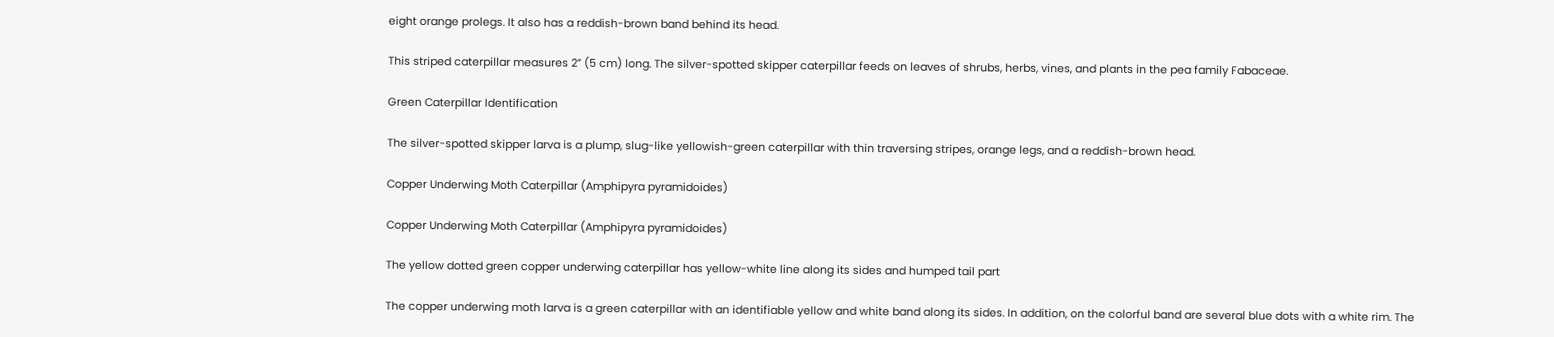eight orange prolegs. It also has a reddish-brown band behind its head.

This striped caterpillar measures 2” (5 cm) long. The silver-spotted skipper caterpillar feeds on leaves of shrubs, herbs, vines, and plants in the pea family Fabaceae.

Green Caterpillar Identification

The silver-spotted skipper larva is a plump, slug-like yellowish-green caterpillar with thin traversing stripes, orange legs, and a reddish-brown head.

Copper Underwing Moth Caterpillar (Amphipyra pyramidoides)

Copper Underwing Moth Caterpillar (Amphipyra pyramidoides)

The yellow dotted green copper underwing caterpillar has yellow-white line along its sides and humped tail part

The copper underwing moth larva is a green caterpillar with an identifiable yellow and white band along its sides. In addition, on the colorful band are several blue dots with a white rim. The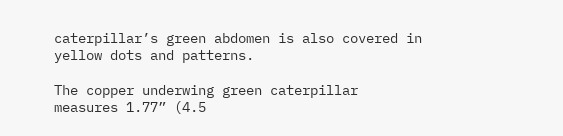caterpillar’s green abdomen is also covered in yellow dots and patterns.

The copper underwing green caterpillar measures 1.77” (4.5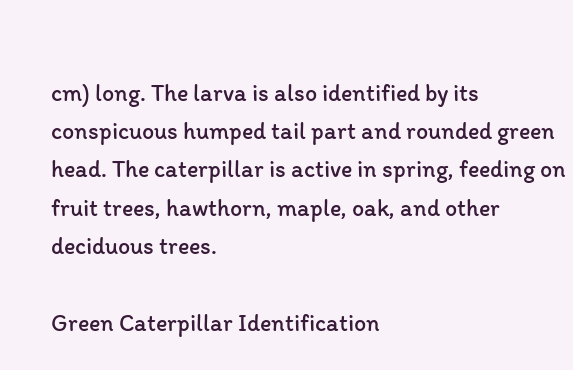cm) long. The larva is also identified by its conspicuous humped tail part and rounded green head. The caterpillar is active in spring, feeding on fruit trees, hawthorn, maple, oak, and other deciduous trees.

Green Caterpillar Identification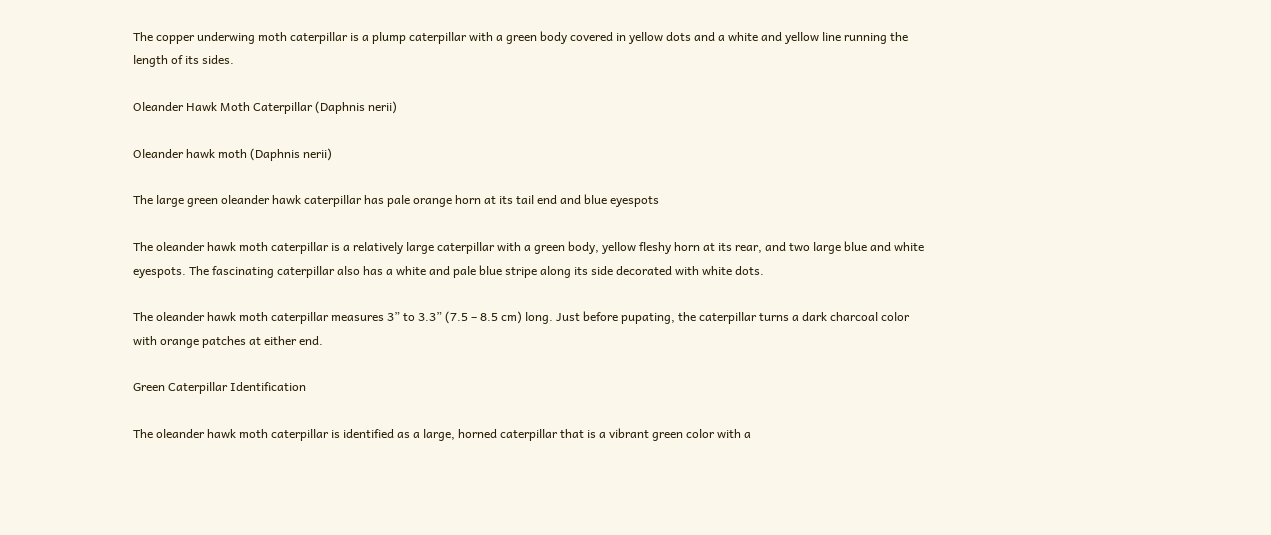The copper underwing moth caterpillar is a plump caterpillar with a green body covered in yellow dots and a white and yellow line running the length of its sides.

Oleander Hawk Moth Caterpillar (Daphnis nerii)

Oleander hawk moth (Daphnis nerii)

The large green oleander hawk caterpillar has pale orange horn at its tail end and blue eyespots

The oleander hawk moth caterpillar is a relatively large caterpillar with a green body, yellow fleshy horn at its rear, and two large blue and white eyespots. The fascinating caterpillar also has a white and pale blue stripe along its side decorated with white dots.

The oleander hawk moth caterpillar measures 3” to 3.3” (7.5 – 8.5 cm) long. Just before pupating, the caterpillar turns a dark charcoal color with orange patches at either end.

Green Caterpillar Identification

The oleander hawk moth caterpillar is identified as a large, horned caterpillar that is a vibrant green color with a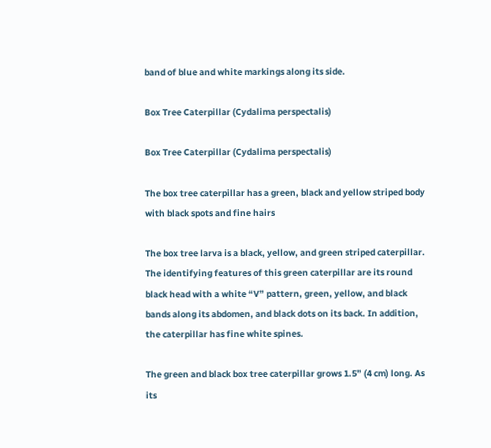band of blue and white markings along its side.

Box Tree Caterpillar (Cydalima perspectalis)

Box Tree Caterpillar (Cydalima perspectalis)

The box tree caterpillar has a green, black and yellow striped body with black spots and fine hairs

The box tree larva is a black, yellow, and green striped caterpillar. The identifying features of this green caterpillar are its round black head with a white “V” pattern, green, yellow, and black bands along its abdomen, and black dots on its back. In addition, the caterpillar has fine white spines.

The green and black box tree caterpillar grows 1.5” (4 cm) long. As its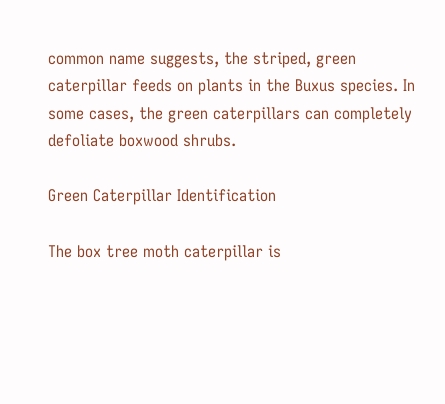common name suggests, the striped, green caterpillar feeds on plants in the Buxus species. In some cases, the green caterpillars can completely defoliate boxwood shrubs.

Green Caterpillar Identification

The box tree moth caterpillar is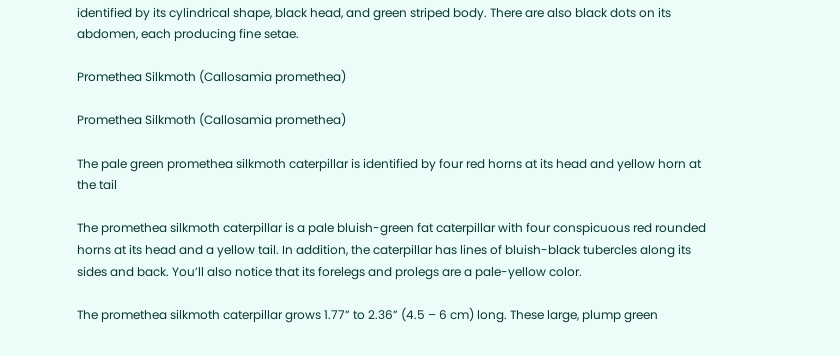identified by its cylindrical shape, black head, and green striped body. There are also black dots on its abdomen, each producing fine setae.

Promethea Silkmoth (Callosamia promethea)

Promethea Silkmoth (Callosamia promethea)

The pale green promethea silkmoth caterpillar is identified by four red horns at its head and yellow horn at the tail

The promethea silkmoth caterpillar is a pale bluish-green fat caterpillar with four conspicuous red rounded horns at its head and a yellow tail. In addition, the caterpillar has lines of bluish-black tubercles along its sides and back. You’ll also notice that its forelegs and prolegs are a pale-yellow color.

The promethea silkmoth caterpillar grows 1.77” to 2.36” (4.5 – 6 cm) long. These large, plump green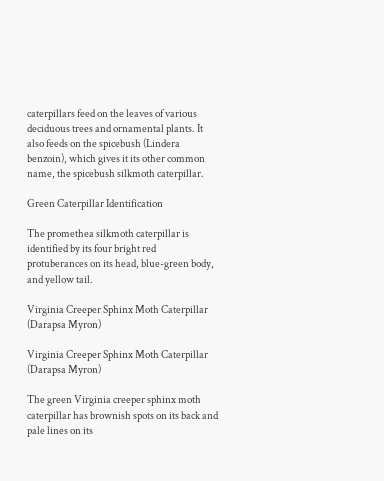caterpillars feed on the leaves of various deciduous trees and ornamental plants. It also feeds on the spicebush (Lindera benzoin), which gives it its other common name, the spicebush silkmoth caterpillar.

Green Caterpillar Identification

The promethea silkmoth caterpillar is identified by its four bright red protuberances on its head, blue-green body, and yellow tail.

Virginia Creeper Sphinx Moth Caterpillar (Darapsa Myron)

Virginia Creeper Sphinx Moth Caterpillar (Darapsa Myron)

The green Virginia creeper sphinx moth caterpillar has brownish spots on its back and pale lines on its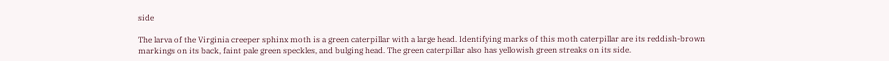side

The larva of the Virginia creeper sphinx moth is a green caterpillar with a large head. Identifying marks of this moth caterpillar are its reddish-brown markings on its back, faint pale green speckles, and bulging head. The green caterpillar also has yellowish green streaks on its side.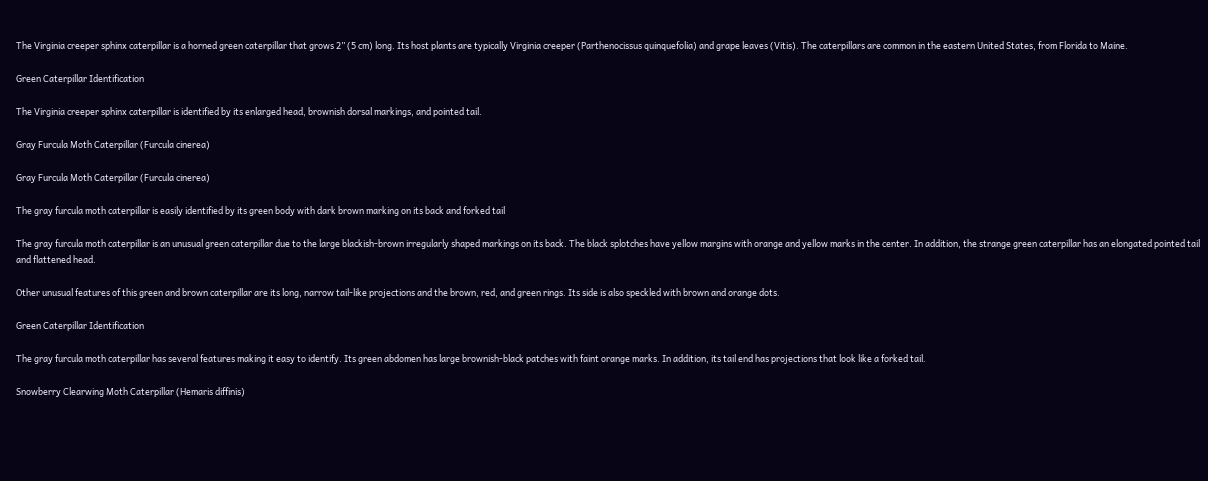The Virginia creeper sphinx caterpillar is a horned green caterpillar that grows 2” (5 cm) long. Its host plants are typically Virginia creeper (Parthenocissus quinquefolia) and grape leaves (Vitis). The caterpillars are common in the eastern United States, from Florida to Maine.

Green Caterpillar Identification

The Virginia creeper sphinx caterpillar is identified by its enlarged head, brownish dorsal markings, and pointed tail.

Gray Furcula Moth Caterpillar (Furcula cinerea)

Gray Furcula Moth Caterpillar (Furcula cinerea)

The gray furcula moth caterpillar is easily identified by its green body with dark brown marking on its back and forked tail

The gray furcula moth caterpillar is an unusual green caterpillar due to the large blackish-brown irregularly shaped markings on its back. The black splotches have yellow margins with orange and yellow marks in the center. In addition, the strange green caterpillar has an elongated pointed tail and flattened head.

Other unusual features of this green and brown caterpillar are its long, narrow tail-like projections and the brown, red, and green rings. Its side is also speckled with brown and orange dots.

Green Caterpillar Identification

The gray furcula moth caterpillar has several features making it easy to identify. Its green abdomen has large brownish-black patches with faint orange marks. In addition, its tail end has projections that look like a forked tail.

Snowberry Clearwing Moth Caterpillar (Hemaris diffinis)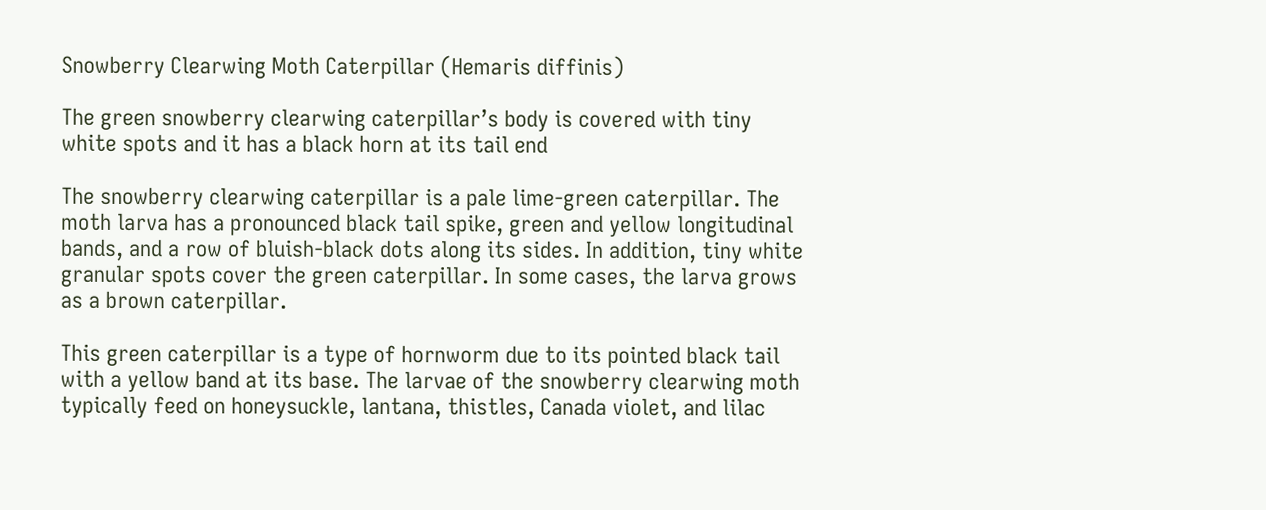Snowberry Clearwing Moth Caterpillar (Hemaris diffinis)

The green snowberry clearwing caterpillar’s body is covered with tiny white spots and it has a black horn at its tail end

The snowberry clearwing caterpillar is a pale lime-green caterpillar. The moth larva has a pronounced black tail spike, green and yellow longitudinal bands, and a row of bluish-black dots along its sides. In addition, tiny white granular spots cover the green caterpillar. In some cases, the larva grows as a brown caterpillar.

This green caterpillar is a type of hornworm due to its pointed black tail with a yellow band at its base. The larvae of the snowberry clearwing moth typically feed on honeysuckle, lantana, thistles, Canada violet, and lilac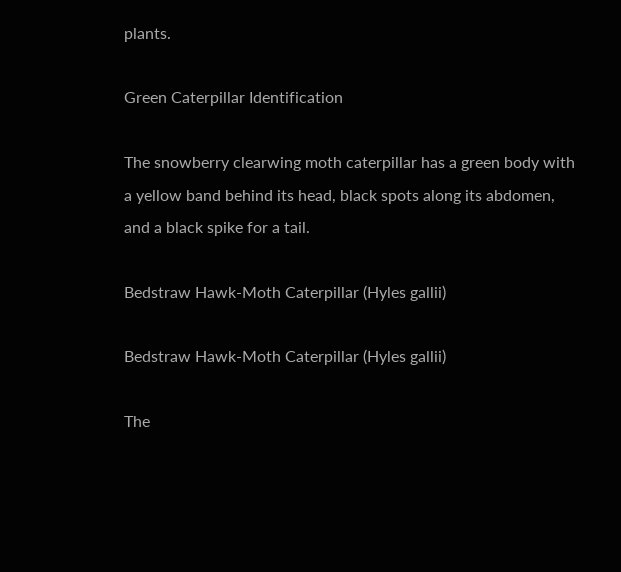plants.

Green Caterpillar Identification

The snowberry clearwing moth caterpillar has a green body with a yellow band behind its head, black spots along its abdomen, and a black spike for a tail.

Bedstraw Hawk-Moth Caterpillar (Hyles gallii)

Bedstraw Hawk-Moth Caterpillar (Hyles gallii)

The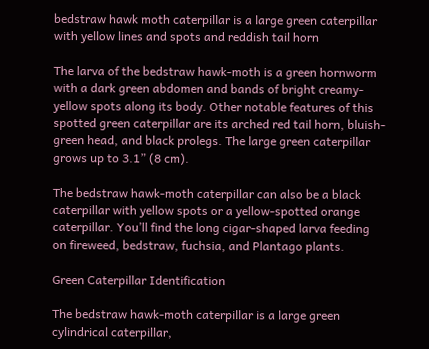bedstraw hawk moth caterpillar is a large green caterpillar with yellow lines and spots and reddish tail horn

The larva of the bedstraw hawk-moth is a green hornworm with a dark green abdomen and bands of bright creamy-yellow spots along its body. Other notable features of this spotted green caterpillar are its arched red tail horn, bluish-green head, and black prolegs. The large green caterpillar grows up to 3.1” (8 cm).

The bedstraw hawk-moth caterpillar can also be a black caterpillar with yellow spots or a yellow-spotted orange caterpillar. You’ll find the long cigar-shaped larva feeding on fireweed, bedstraw, fuchsia, and Plantago plants.

Green Caterpillar Identification

The bedstraw hawk-moth caterpillar is a large green cylindrical caterpillar,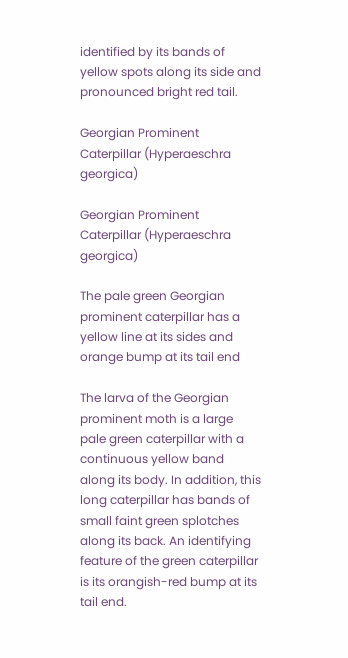identified by its bands of yellow spots along its side and pronounced bright red tail.

Georgian Prominent Caterpillar (Hyperaeschra georgica)

Georgian Prominent Caterpillar (Hyperaeschra georgica)

The pale green Georgian prominent caterpillar has a yellow line at its sides and orange bump at its tail end

The larva of the Georgian prominent moth is a large pale green caterpillar with a continuous yellow band along its body. In addition, this long caterpillar has bands of small faint green splotches along its back. An identifying feature of the green caterpillar is its orangish-red bump at its tail end.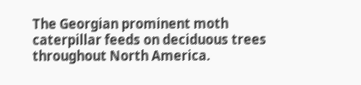The Georgian prominent moth caterpillar feeds on deciduous trees throughout North America.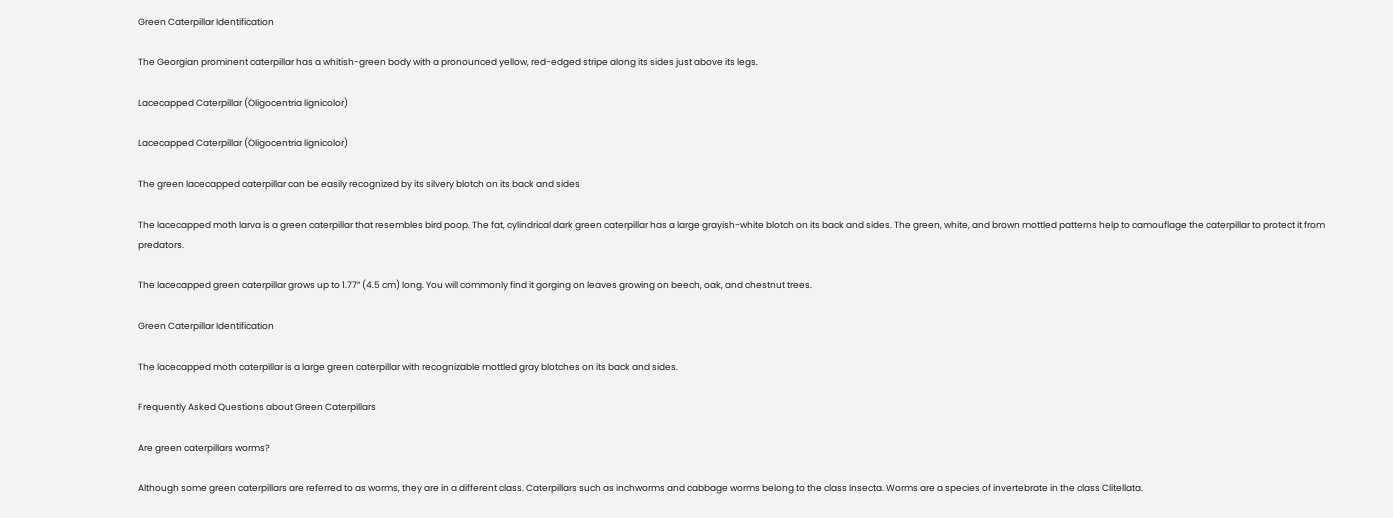Green Caterpillar Identification

The Georgian prominent caterpillar has a whitish-green body with a pronounced yellow, red-edged stripe along its sides just above its legs.

Lacecapped Caterpillar (Oligocentria lignicolor)

Lacecapped Caterpillar (Oligocentria lignicolor)

The green lacecapped caterpillar can be easily recognized by its silvery blotch on its back and sides

The lacecapped moth larva is a green caterpillar that resembles bird poop. The fat, cylindrical dark green caterpillar has a large grayish-white blotch on its back and sides. The green, white, and brown mottled patterns help to camouflage the caterpillar to protect it from predators.

The lacecapped green caterpillar grows up to 1.77” (4.5 cm) long. You will commonly find it gorging on leaves growing on beech, oak, and chestnut trees.

Green Caterpillar Identification

The lacecapped moth caterpillar is a large green caterpillar with recognizable mottled gray blotches on its back and sides.

Frequently Asked Questions about Green Caterpillars

Are green caterpillars worms?

Although some green caterpillars are referred to as worms, they are in a different class. Caterpillars such as inchworms and cabbage worms belong to the class Insecta. Worms are a species of invertebrate in the class Clitellata.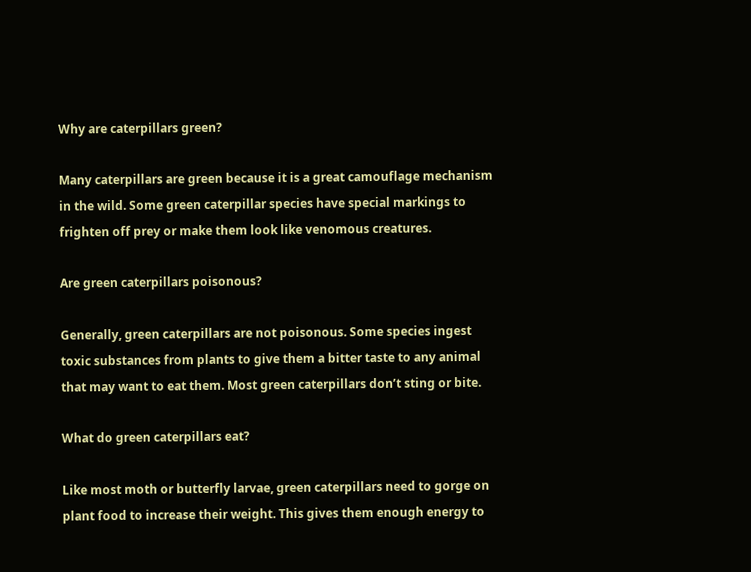Why are caterpillars green?

Many caterpillars are green because it is a great camouflage mechanism in the wild. Some green caterpillar species have special markings to frighten off prey or make them look like venomous creatures.

Are green caterpillars poisonous?

Generally, green caterpillars are not poisonous. Some species ingest toxic substances from plants to give them a bitter taste to any animal that may want to eat them. Most green caterpillars don’t sting or bite.

What do green caterpillars eat?

Like most moth or butterfly larvae, green caterpillars need to gorge on plant food to increase their weight. This gives them enough energy to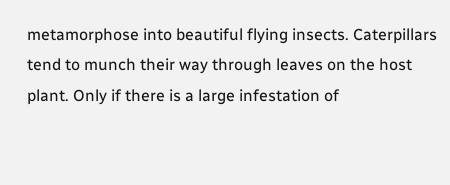metamorphose into beautiful flying insects. Caterpillars tend to munch their way through leaves on the host plant. Only if there is a large infestation of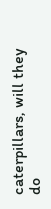caterpillars, will they do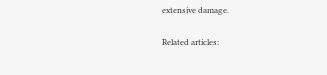extensive damage.

Related articles: